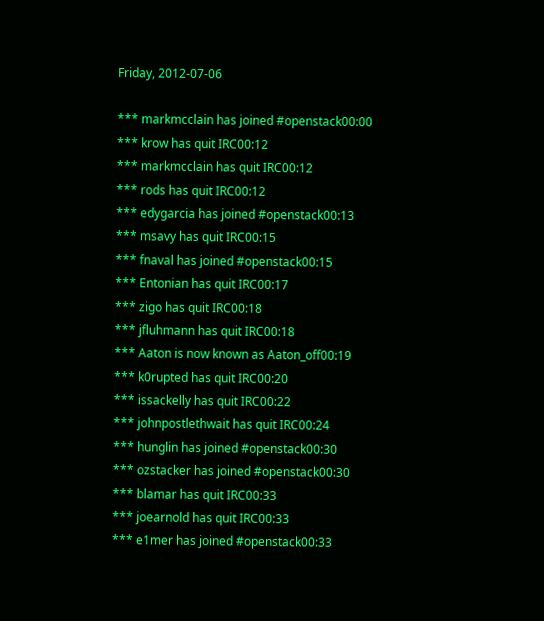Friday, 2012-07-06

*** markmcclain has joined #openstack00:00
*** krow has quit IRC00:12
*** markmcclain has quit IRC00:12
*** rods has quit IRC00:12
*** edygarcia has joined #openstack00:13
*** msavy has quit IRC00:15
*** fnaval has joined #openstack00:15
*** Entonian has quit IRC00:17
*** zigo has quit IRC00:18
*** jfluhmann has quit IRC00:18
*** Aaton is now known as Aaton_off00:19
*** k0rupted has quit IRC00:20
*** issackelly has quit IRC00:22
*** johnpostlethwait has quit IRC00:24
*** hunglin has joined #openstack00:30
*** ozstacker has joined #openstack00:30
*** blamar has quit IRC00:33
*** joearnold has quit IRC00:33
*** e1mer has joined #openstack00:33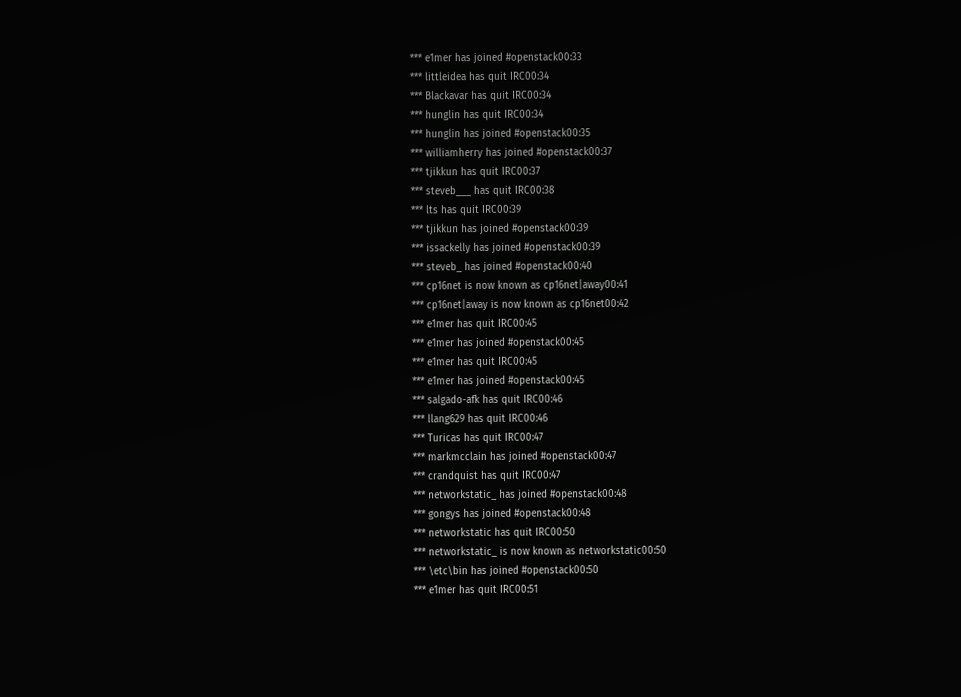*** e1mer has joined #openstack00:33
*** littleidea has quit IRC00:34
*** Blackavar has quit IRC00:34
*** hunglin has quit IRC00:34
*** hunglin has joined #openstack00:35
*** williamherry has joined #openstack00:37
*** tjikkun has quit IRC00:37
*** steveb___ has quit IRC00:38
*** lts has quit IRC00:39
*** tjikkun has joined #openstack00:39
*** issackelly has joined #openstack00:39
*** steveb_ has joined #openstack00:40
*** cp16net is now known as cp16net|away00:41
*** cp16net|away is now known as cp16net00:42
*** e1mer has quit IRC00:45
*** e1mer has joined #openstack00:45
*** e1mer has quit IRC00:45
*** e1mer has joined #openstack00:45
*** salgado-afk has quit IRC00:46
*** llang629 has quit IRC00:46
*** Turicas has quit IRC00:47
*** markmcclain has joined #openstack00:47
*** crandquist has quit IRC00:47
*** networkstatic_ has joined #openstack00:48
*** gongys has joined #openstack00:48
*** networkstatic has quit IRC00:50
*** networkstatic_ is now known as networkstatic00:50
*** \etc\bin has joined #openstack00:50
*** e1mer has quit IRC00:51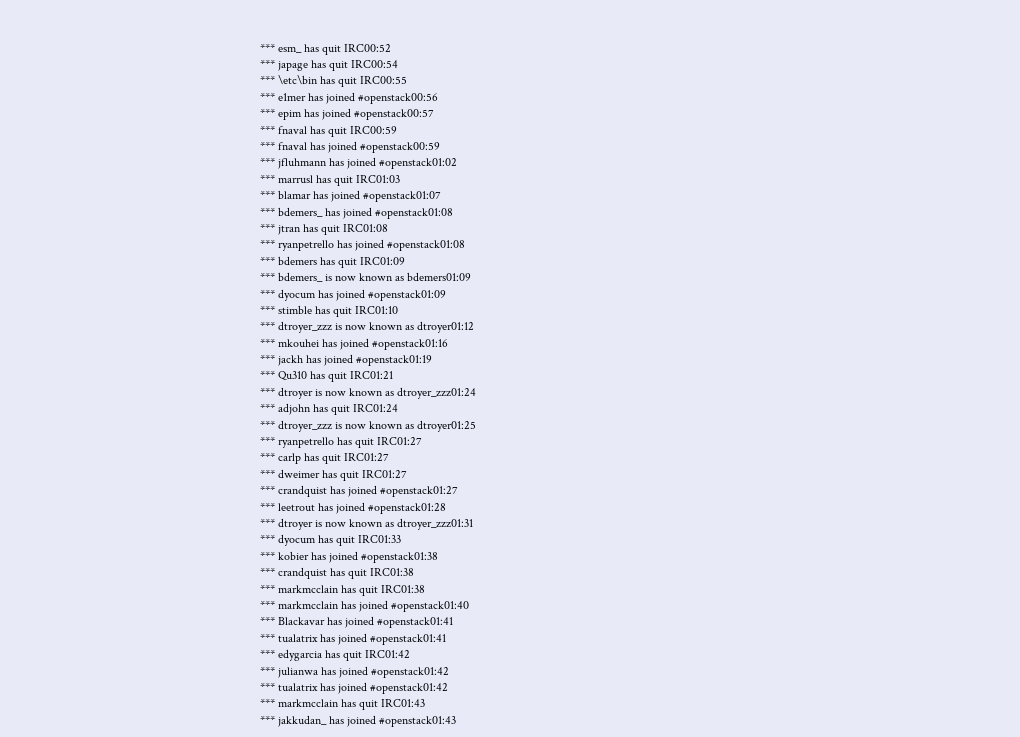*** esm_ has quit IRC00:52
*** japage has quit IRC00:54
*** \etc\bin has quit IRC00:55
*** e1mer has joined #openstack00:56
*** epim has joined #openstack00:57
*** fnaval has quit IRC00:59
*** fnaval has joined #openstack00:59
*** jfluhmann has joined #openstack01:02
*** marrusl has quit IRC01:03
*** blamar has joined #openstack01:07
*** bdemers_ has joined #openstack01:08
*** jtran has quit IRC01:08
*** ryanpetrello has joined #openstack01:08
*** bdemers has quit IRC01:09
*** bdemers_ is now known as bdemers01:09
*** dyocum has joined #openstack01:09
*** stimble has quit IRC01:10
*** dtroyer_zzz is now known as dtroyer01:12
*** mkouhei has joined #openstack01:16
*** jackh has joined #openstack01:19
*** Qu310 has quit IRC01:21
*** dtroyer is now known as dtroyer_zzz01:24
*** adjohn has quit IRC01:24
*** dtroyer_zzz is now known as dtroyer01:25
*** ryanpetrello has quit IRC01:27
*** carlp has quit IRC01:27
*** dweimer has quit IRC01:27
*** crandquist has joined #openstack01:27
*** leetrout has joined #openstack01:28
*** dtroyer is now known as dtroyer_zzz01:31
*** dyocum has quit IRC01:33
*** kobier has joined #openstack01:38
*** crandquist has quit IRC01:38
*** markmcclain has quit IRC01:38
*** markmcclain has joined #openstack01:40
*** Blackavar has joined #openstack01:41
*** tualatrix has joined #openstack01:41
*** edygarcia has quit IRC01:42
*** julianwa has joined #openstack01:42
*** tualatrix has joined #openstack01:42
*** markmcclain has quit IRC01:43
*** jakkudan_ has joined #openstack01:43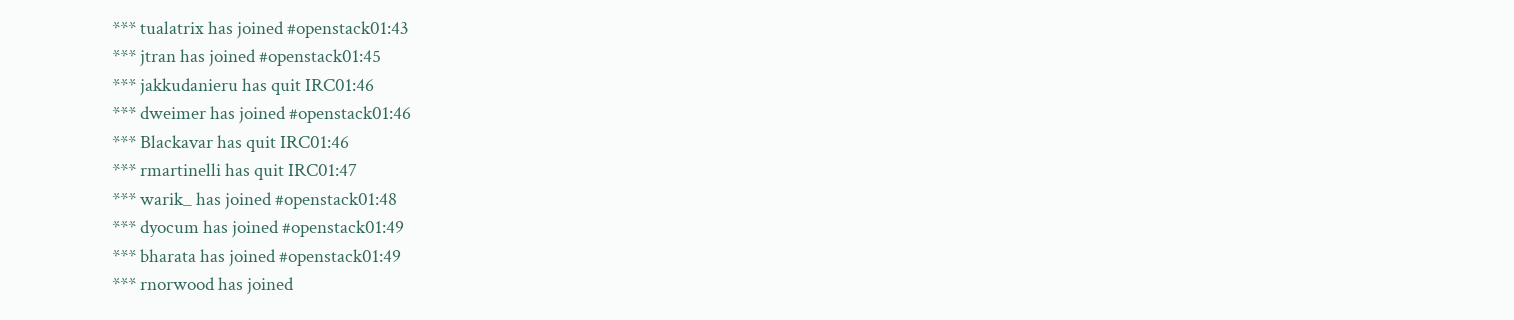*** tualatrix has joined #openstack01:43
*** jtran has joined #openstack01:45
*** jakkudanieru has quit IRC01:46
*** dweimer has joined #openstack01:46
*** Blackavar has quit IRC01:46
*** rmartinelli has quit IRC01:47
*** warik_ has joined #openstack01:48
*** dyocum has joined #openstack01:49
*** bharata has joined #openstack01:49
*** rnorwood has joined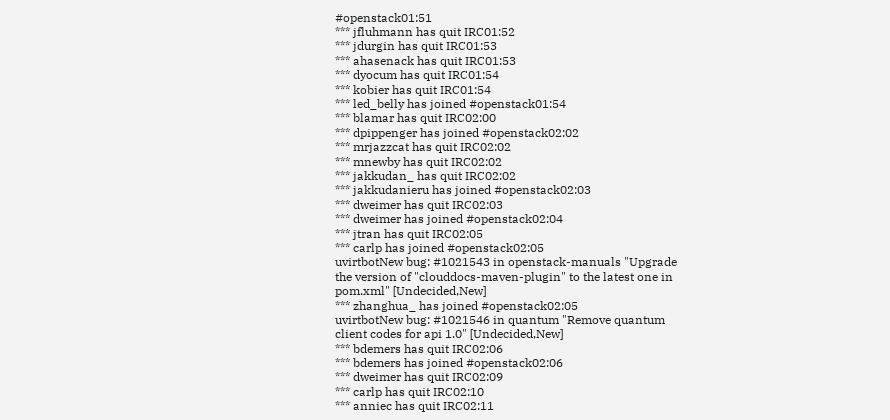#openstack01:51
*** jfluhmann has quit IRC01:52
*** jdurgin has quit IRC01:53
*** ahasenack has quit IRC01:53
*** dyocum has quit IRC01:54
*** kobier has quit IRC01:54
*** led_belly has joined #openstack01:54
*** blamar has quit IRC02:00
*** dpippenger has joined #openstack02:02
*** mrjazzcat has quit IRC02:02
*** mnewby has quit IRC02:02
*** jakkudan_ has quit IRC02:02
*** jakkudanieru has joined #openstack02:03
*** dweimer has quit IRC02:03
*** dweimer has joined #openstack02:04
*** jtran has quit IRC02:05
*** carlp has joined #openstack02:05
uvirtbotNew bug: #1021543 in openstack-manuals "Upgrade the version of "clouddocs-maven-plugin" to the latest one in pom.xml" [Undecided,New]
*** zhanghua_ has joined #openstack02:05
uvirtbotNew bug: #1021546 in quantum "Remove quantum client codes for api 1.0" [Undecided,New]
*** bdemers has quit IRC02:06
*** bdemers has joined #openstack02:06
*** dweimer has quit IRC02:09
*** carlp has quit IRC02:10
*** anniec has quit IRC02:11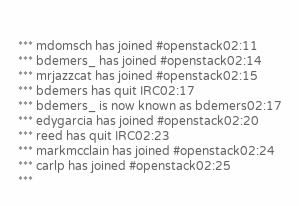*** mdomsch has joined #openstack02:11
*** bdemers_ has joined #openstack02:14
*** mrjazzcat has joined #openstack02:15
*** bdemers has quit IRC02:17
*** bdemers_ is now known as bdemers02:17
*** edygarcia has joined #openstack02:20
*** reed has quit IRC02:23
*** markmcclain has joined #openstack02:24
*** carlp has joined #openstack02:25
***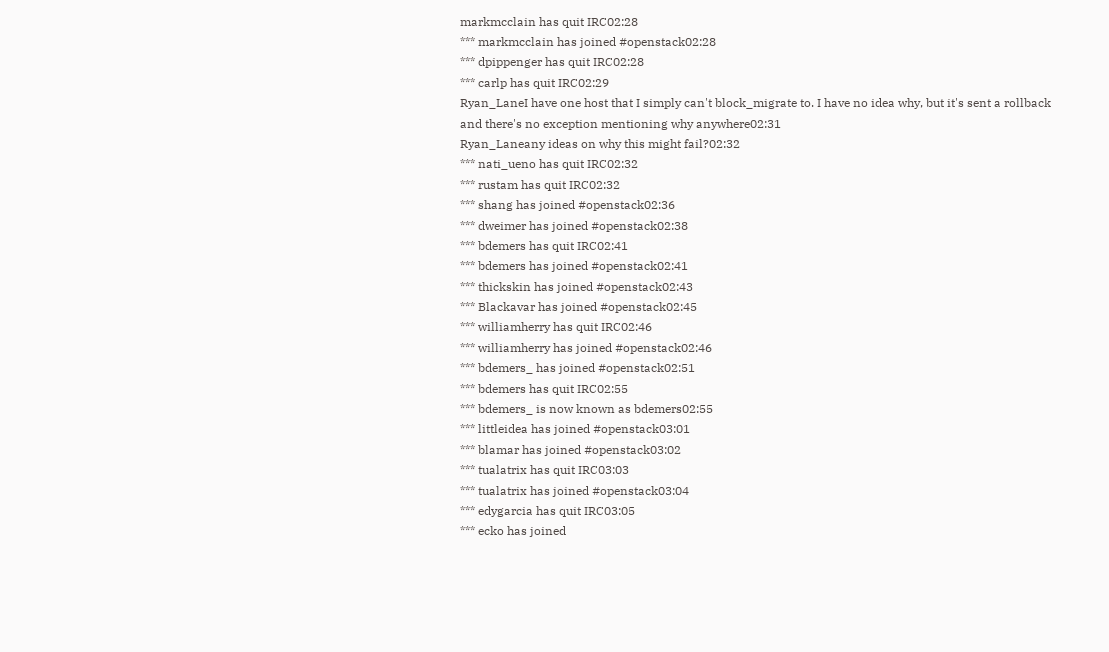markmcclain has quit IRC02:28
*** markmcclain has joined #openstack02:28
*** dpippenger has quit IRC02:28
*** carlp has quit IRC02:29
Ryan_LaneI have one host that I simply can't block_migrate to. I have no idea why, but it's sent a rollback and there's no exception mentioning why anywhere02:31
Ryan_Laneany ideas on why this might fail?02:32
*** nati_ueno has quit IRC02:32
*** rustam has quit IRC02:32
*** shang has joined #openstack02:36
*** dweimer has joined #openstack02:38
*** bdemers has quit IRC02:41
*** bdemers has joined #openstack02:41
*** thickskin has joined #openstack02:43
*** Blackavar has joined #openstack02:45
*** williamherry has quit IRC02:46
*** williamherry has joined #openstack02:46
*** bdemers_ has joined #openstack02:51
*** bdemers has quit IRC02:55
*** bdemers_ is now known as bdemers02:55
*** littleidea has joined #openstack03:01
*** blamar has joined #openstack03:02
*** tualatrix has quit IRC03:03
*** tualatrix has joined #openstack03:04
*** edygarcia has quit IRC03:05
*** ecko has joined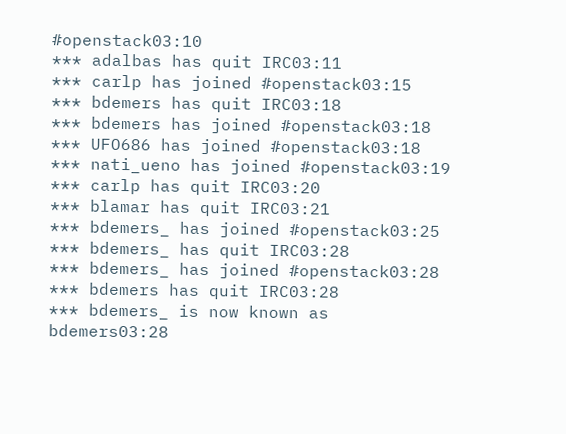#openstack03:10
*** adalbas has quit IRC03:11
*** carlp has joined #openstack03:15
*** bdemers has quit IRC03:18
*** bdemers has joined #openstack03:18
*** UFO686 has joined #openstack03:18
*** nati_ueno has joined #openstack03:19
*** carlp has quit IRC03:20
*** blamar has quit IRC03:21
*** bdemers_ has joined #openstack03:25
*** bdemers_ has quit IRC03:28
*** bdemers_ has joined #openstack03:28
*** bdemers has quit IRC03:28
*** bdemers_ is now known as bdemers03:28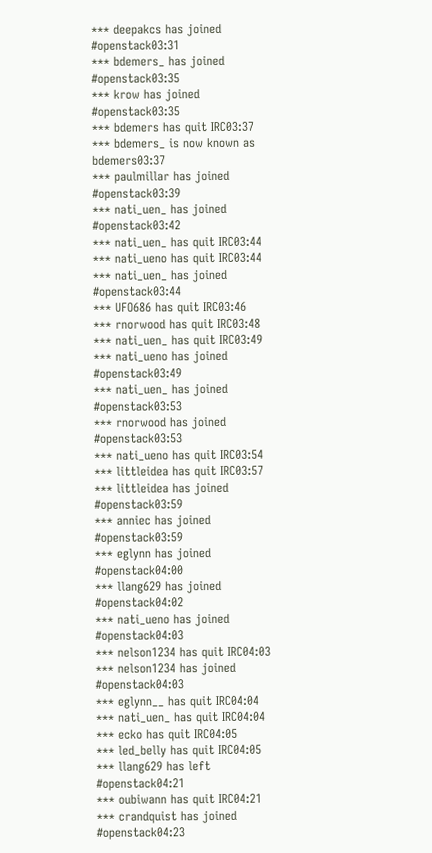*** deepakcs has joined #openstack03:31
*** bdemers_ has joined #openstack03:35
*** krow has joined #openstack03:35
*** bdemers has quit IRC03:37
*** bdemers_ is now known as bdemers03:37
*** paulmillar has joined #openstack03:39
*** nati_uen_ has joined #openstack03:42
*** nati_uen_ has quit IRC03:44
*** nati_ueno has quit IRC03:44
*** nati_uen_ has joined #openstack03:44
*** UFO686 has quit IRC03:46
*** rnorwood has quit IRC03:48
*** nati_uen_ has quit IRC03:49
*** nati_ueno has joined #openstack03:49
*** nati_uen_ has joined #openstack03:53
*** rnorwood has joined #openstack03:53
*** nati_ueno has quit IRC03:54
*** littleidea has quit IRC03:57
*** littleidea has joined #openstack03:59
*** anniec has joined #openstack03:59
*** eglynn has joined #openstack04:00
*** llang629 has joined #openstack04:02
*** nati_ueno has joined #openstack04:03
*** nelson1234 has quit IRC04:03
*** nelson1234 has joined #openstack04:03
*** eglynn__ has quit IRC04:04
*** nati_uen_ has quit IRC04:04
*** ecko has quit IRC04:05
*** led_belly has quit IRC04:05
*** llang629 has left #openstack04:21
*** oubiwann has quit IRC04:21
*** crandquist has joined #openstack04:23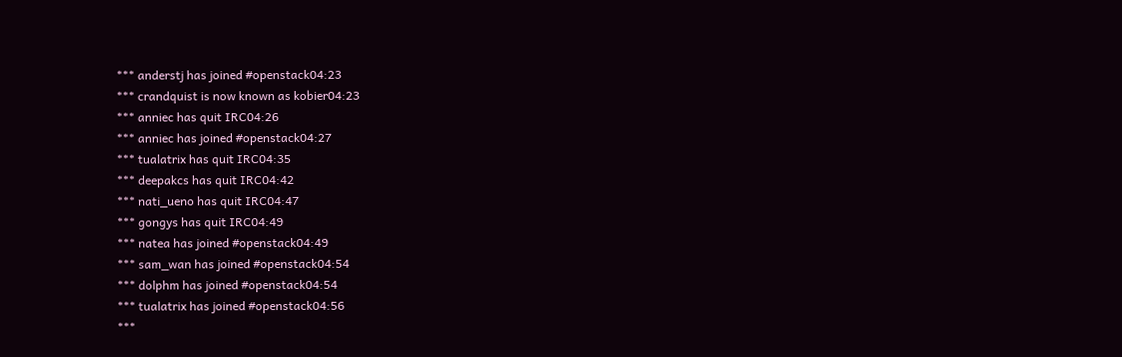*** anderstj has joined #openstack04:23
*** crandquist is now known as kobier04:23
*** anniec has quit IRC04:26
*** anniec has joined #openstack04:27
*** tualatrix has quit IRC04:35
*** deepakcs has quit IRC04:42
*** nati_ueno has quit IRC04:47
*** gongys has quit IRC04:49
*** natea has joined #openstack04:49
*** sam_wan has joined #openstack04:54
*** dolphm has joined #openstack04:54
*** tualatrix has joined #openstack04:56
***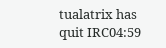tualatrix has quit IRC04:59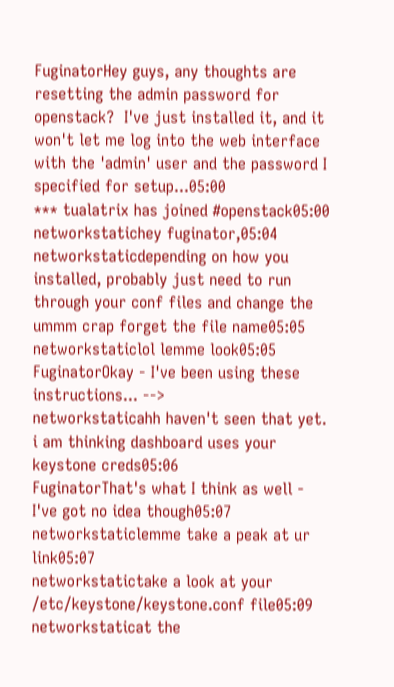FuginatorHey guys, any thoughts are resetting the admin password for openstack?  I've just installed it, and it won't let me log into the web interface with the 'admin' user and the password I specified for setup...05:00
*** tualatrix has joined #openstack05:00
networkstatichey fuginator,05:04
networkstaticdepending on how you installed, probably just need to run through your conf files and change the ummm crap forget the file name05:05
networkstaticlol lemme look05:05
FuginatorOkay - I've been using these instructions... -->
networkstaticahh haven't seen that yet. i am thinking dashboard uses your keystone creds05:06
FuginatorThat's what I think as well - I've got no idea though05:07
networkstaticlemme take a peak at ur link05:07
networkstatictake a look at your /etc/keystone/keystone.conf file05:09
networkstaticat the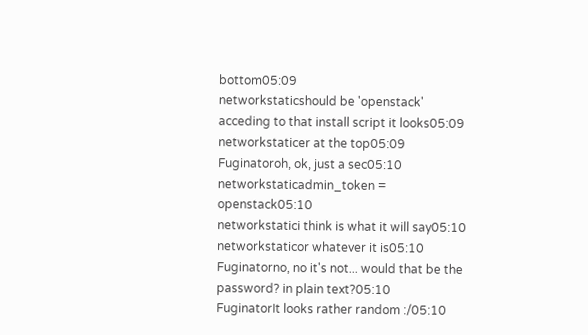bottom05:09
networkstaticshould be 'openstack'  acceding to that install script it looks05:09
networkstaticer at the top05:09
Fuginatoroh, ok, just a sec05:10
networkstaticadmin_token = openstack05:10
networkstatici think is what it will say05:10
networkstaticor whatever it is05:10
Fuginatorno, no it's not... would that be the password? in plain text?05:10
FuginatorIt looks rather random :/05:10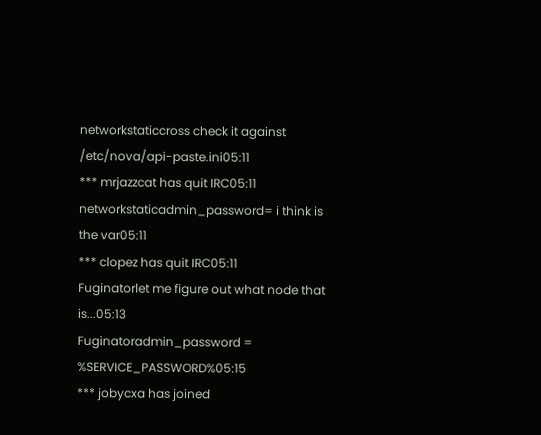networkstaticcross check it against /etc/nova/api-paste.ini05:11
*** mrjazzcat has quit IRC05:11
networkstaticadmin_password= i think is the var05:11
*** clopez has quit IRC05:11
Fuginatorlet me figure out what node that is...05:13
Fuginatoradmin_password = %SERVICE_PASSWORD%05:15
*** jobycxa has joined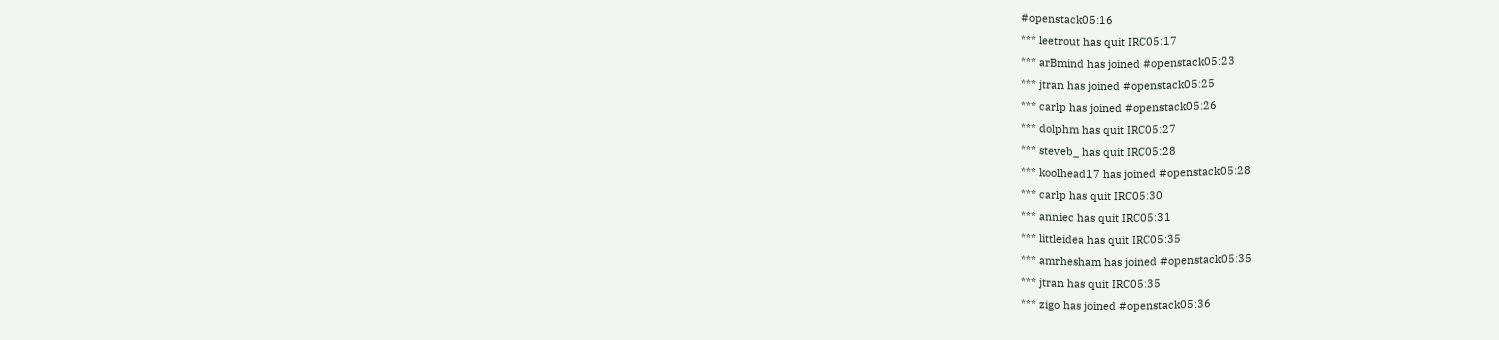#openstack05:16
*** leetrout has quit IRC05:17
*** arBmind has joined #openstack05:23
*** jtran has joined #openstack05:25
*** carlp has joined #openstack05:26
*** dolphm has quit IRC05:27
*** steveb_ has quit IRC05:28
*** koolhead17 has joined #openstack05:28
*** carlp has quit IRC05:30
*** anniec has quit IRC05:31
*** littleidea has quit IRC05:35
*** amrhesham has joined #openstack05:35
*** jtran has quit IRC05:35
*** zigo has joined #openstack05:36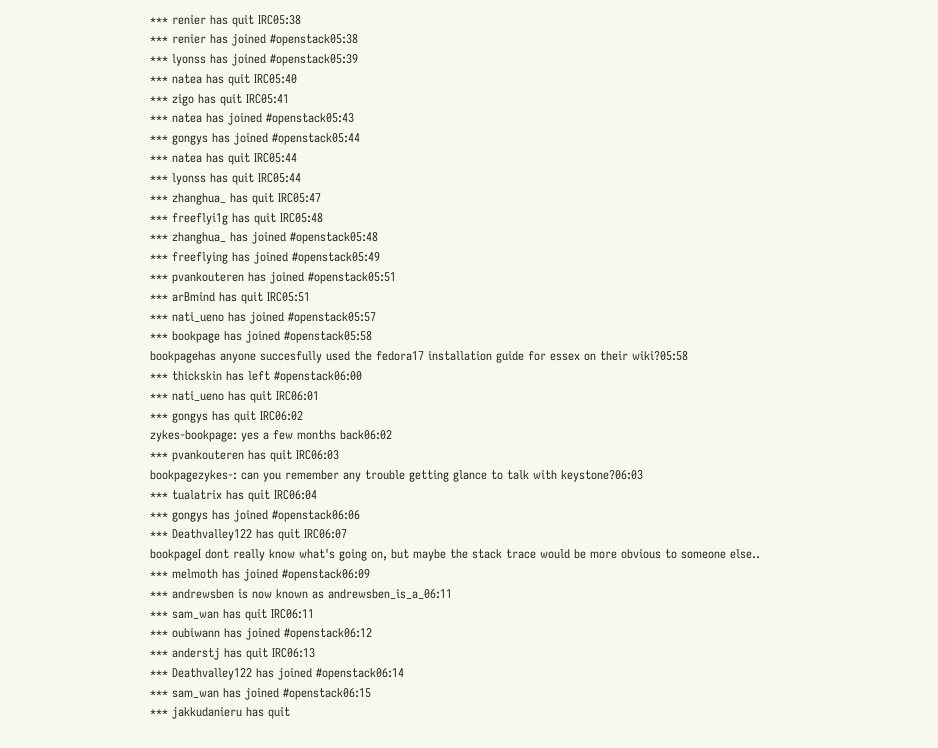*** renier has quit IRC05:38
*** renier has joined #openstack05:38
*** lyonss has joined #openstack05:39
*** natea has quit IRC05:40
*** zigo has quit IRC05:41
*** natea has joined #openstack05:43
*** gongys has joined #openstack05:44
*** natea has quit IRC05:44
*** lyonss has quit IRC05:44
*** zhanghua_ has quit IRC05:47
*** freeflyi1g has quit IRC05:48
*** zhanghua_ has joined #openstack05:48
*** freeflying has joined #openstack05:49
*** pvankouteren has joined #openstack05:51
*** arBmind has quit IRC05:51
*** nati_ueno has joined #openstack05:57
*** bookpage has joined #openstack05:58
bookpagehas anyone succesfully used the fedora17 installation guide for essex on their wiki?05:58
*** thickskin has left #openstack06:00
*** nati_ueno has quit IRC06:01
*** gongys has quit IRC06:02
zykes-bookpage: yes a few months back06:02
*** pvankouteren has quit IRC06:03
bookpagezykes-: can you remember any trouble getting glance to talk with keystone?06:03
*** tualatrix has quit IRC06:04
*** gongys has joined #openstack06:06
*** Deathvalley122 has quit IRC06:07
bookpageI dont really know what's going on, but maybe the stack trace would be more obvious to someone else..
*** melmoth has joined #openstack06:09
*** andrewsben is now known as andrewsben_is_a_06:11
*** sam_wan has quit IRC06:11
*** oubiwann has joined #openstack06:12
*** anderstj has quit IRC06:13
*** Deathvalley122 has joined #openstack06:14
*** sam_wan has joined #openstack06:15
*** jakkudanieru has quit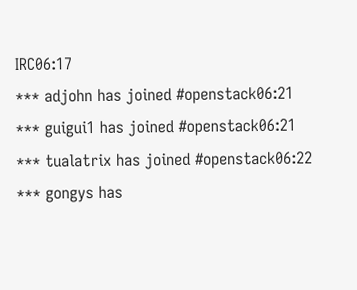IRC06:17
*** adjohn has joined #openstack06:21
*** guigui1 has joined #openstack06:21
*** tualatrix has joined #openstack06:22
*** gongys has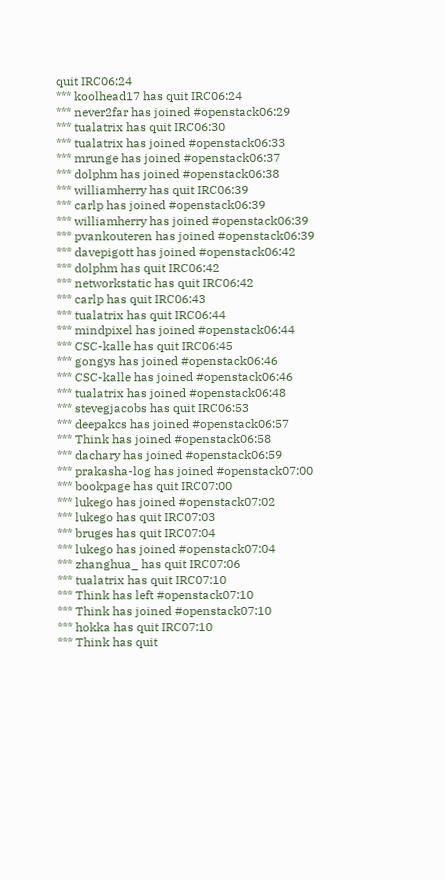quit IRC06:24
*** koolhead17 has quit IRC06:24
*** never2far has joined #openstack06:29
*** tualatrix has quit IRC06:30
*** tualatrix has joined #openstack06:33
*** mrunge has joined #openstack06:37
*** dolphm has joined #openstack06:38
*** williamherry has quit IRC06:39
*** carlp has joined #openstack06:39
*** williamherry has joined #openstack06:39
*** pvankouteren has joined #openstack06:39
*** davepigott has joined #openstack06:42
*** dolphm has quit IRC06:42
*** networkstatic has quit IRC06:42
*** carlp has quit IRC06:43
*** tualatrix has quit IRC06:44
*** mindpixel has joined #openstack06:44
*** CSC-kalle has quit IRC06:45
*** gongys has joined #openstack06:46
*** CSC-kalle has joined #openstack06:46
*** tualatrix has joined #openstack06:48
*** stevegjacobs has quit IRC06:53
*** deepakcs has joined #openstack06:57
*** Think has joined #openstack06:58
*** dachary has joined #openstack06:59
*** prakasha-log has joined #openstack07:00
*** bookpage has quit IRC07:00
*** lukego has joined #openstack07:02
*** lukego has quit IRC07:03
*** bruges has quit IRC07:04
*** lukego has joined #openstack07:04
*** zhanghua_ has quit IRC07:06
*** tualatrix has quit IRC07:10
*** Think has left #openstack07:10
*** Think has joined #openstack07:10
*** hokka has quit IRC07:10
*** Think has quit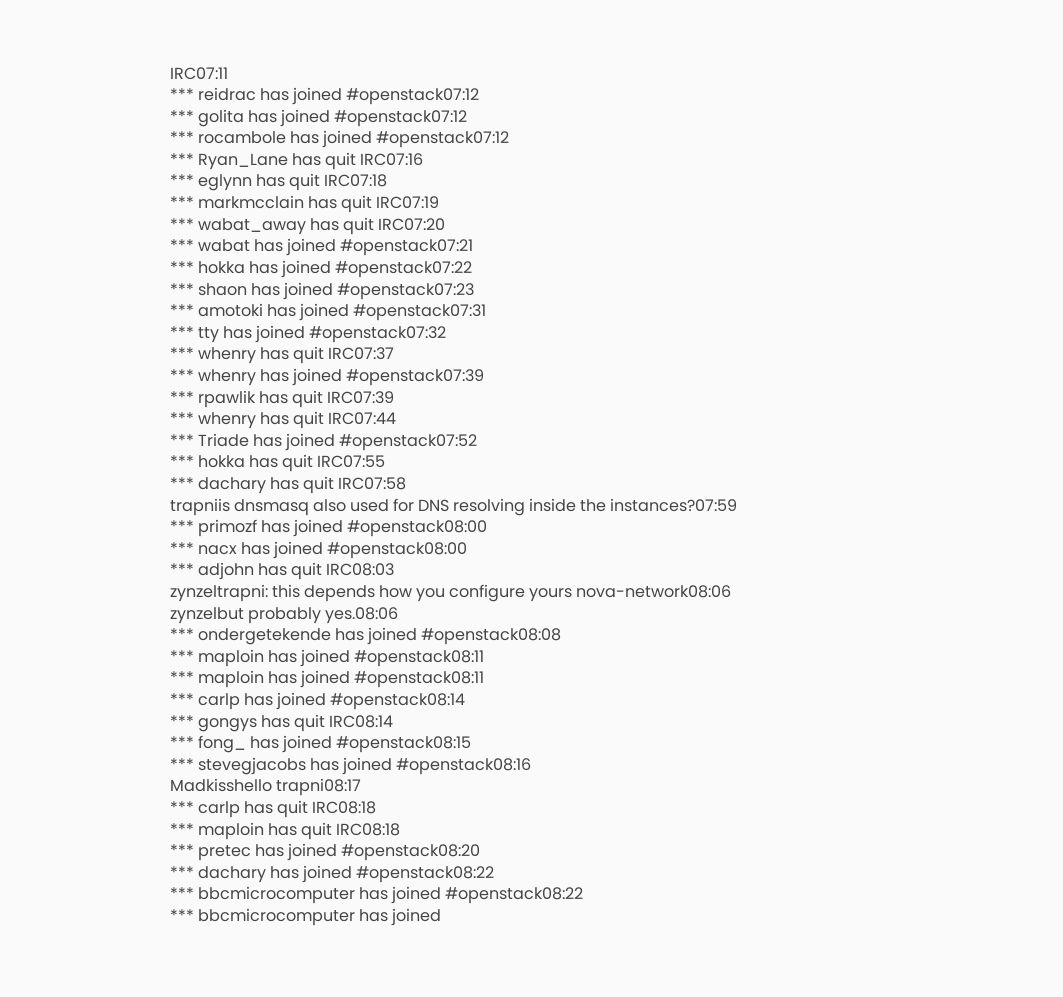IRC07:11
*** reidrac has joined #openstack07:12
*** golita has joined #openstack07:12
*** rocambole has joined #openstack07:12
*** Ryan_Lane has quit IRC07:16
*** eglynn has quit IRC07:18
*** markmcclain has quit IRC07:19
*** wabat_away has quit IRC07:20
*** wabat has joined #openstack07:21
*** hokka has joined #openstack07:22
*** shaon has joined #openstack07:23
*** amotoki has joined #openstack07:31
*** tty has joined #openstack07:32
*** whenry has quit IRC07:37
*** whenry has joined #openstack07:39
*** rpawlik has quit IRC07:39
*** whenry has quit IRC07:44
*** Triade has joined #openstack07:52
*** hokka has quit IRC07:55
*** dachary has quit IRC07:58
trapniis dnsmasq also used for DNS resolving inside the instances?07:59
*** primozf has joined #openstack08:00
*** nacx has joined #openstack08:00
*** adjohn has quit IRC08:03
zynzeltrapni: this depends how you configure yours nova-network08:06
zynzelbut probably yes.08:06
*** ondergetekende has joined #openstack08:08
*** maploin has joined #openstack08:11
*** maploin has joined #openstack08:11
*** carlp has joined #openstack08:14
*** gongys has quit IRC08:14
*** fong_ has joined #openstack08:15
*** stevegjacobs has joined #openstack08:16
Madkisshello trapni08:17
*** carlp has quit IRC08:18
*** maploin has quit IRC08:18
*** pretec has joined #openstack08:20
*** dachary has joined #openstack08:22
*** bbcmicrocomputer has joined #openstack08:22
*** bbcmicrocomputer has joined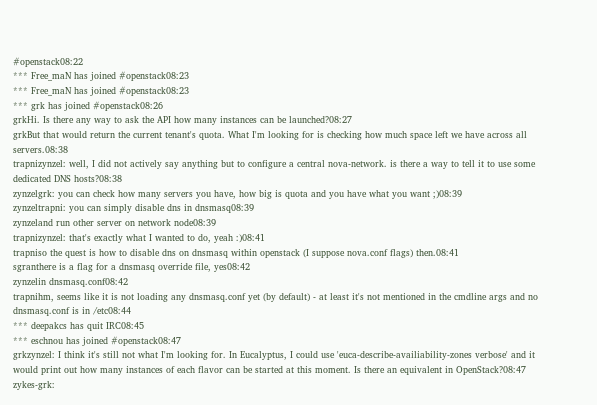#openstack08:22
*** Free_maN has joined #openstack08:23
*** Free_maN has joined #openstack08:23
*** grk has joined #openstack08:26
grkHi. Is there any way to ask the API how many instances can be launched?08:27
grkBut that would return the current tenant's quota. What I'm looking for is checking how much space left we have across all servers.08:38
trapnizynzel: well, I did not actively say anything but to configure a central nova-network. is there a way to tell it to use some dedicated DNS hosts?08:38
zynzelgrk: you can check how many servers you have, how big is quota and you have what you want ;)08:39
zynzeltrapni: you can simply disable dns in dnsmasq08:39
zynzeland run other server on network node08:39
trapnizynzel: that's exactly what I wanted to do, yeah :)08:41
trapniso the quest is how to disable dns on dnsmasq within openstack (I suppose nova.conf flags) then.08:41
sgranthere is a flag for a dnsmasq override file, yes08:42
zynzelin dnsmasq.conf08:42
trapnihm, seems like it is not loading any dnsmasq.conf yet (by default) - at least it's not mentioned in the cmdline args and no dnsmasq.conf is in /etc08:44
*** deepakcs has quit IRC08:45
*** eschnou has joined #openstack08:47
grkzynzel: I think it's still not what I'm looking for. In Eucalyptus, I could use 'euca-describe-availiability-zones verbose' and it would print out how many instances of each flavor can be started at this moment. Is there an equivalent in OpenStack?08:47
zykes-grk: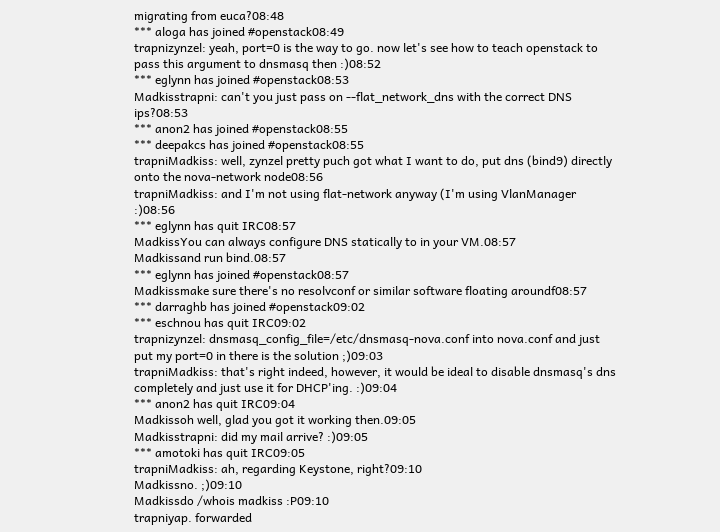migrating from euca?08:48
*** aloga has joined #openstack08:49
trapnizynzel: yeah, port=0 is the way to go. now let's see how to teach openstack to pass this argument to dnsmasq then :)08:52
*** eglynn has joined #openstack08:53
Madkisstrapni: can't you just pass on --flat_network_dns with the correct DNS ips?08:53
*** anon2 has joined #openstack08:55
*** deepakcs has joined #openstack08:55
trapniMadkiss: well, zynzel pretty puch got what I want to do, put dns (bind9) directly onto the nova-network node08:56
trapniMadkiss: and I'm not using flat-network anyway (I'm using VlanManager :)08:56
*** eglynn has quit IRC08:57
MadkissYou can always configure DNS statically to in your VM.08:57
Madkissand run bind.08:57
*** eglynn has joined #openstack08:57
Madkissmake sure there's no resolvconf or similar software floating aroundf08:57
*** darraghb has joined #openstack09:02
*** eschnou has quit IRC09:02
trapnizynzel: dnsmasq_config_file=/etc/dnsmasq-nova.conf into nova.conf and just put my port=0 in there is the solution ;)09:03
trapniMadkiss: that's right indeed, however, it would be ideal to disable dnsmasq's dns completely and just use it for DHCP'ing. :)09:04
*** anon2 has quit IRC09:04
Madkissoh well, glad you got it working then.09:05
Madkisstrapni: did my mail arrive? :)09:05
*** amotoki has quit IRC09:05
trapniMadkiss: ah, regarding Keystone, right?09:10
Madkissno. ;)09:10
Madkissdo /whois madkiss :P09:10
trapniyap. forwarded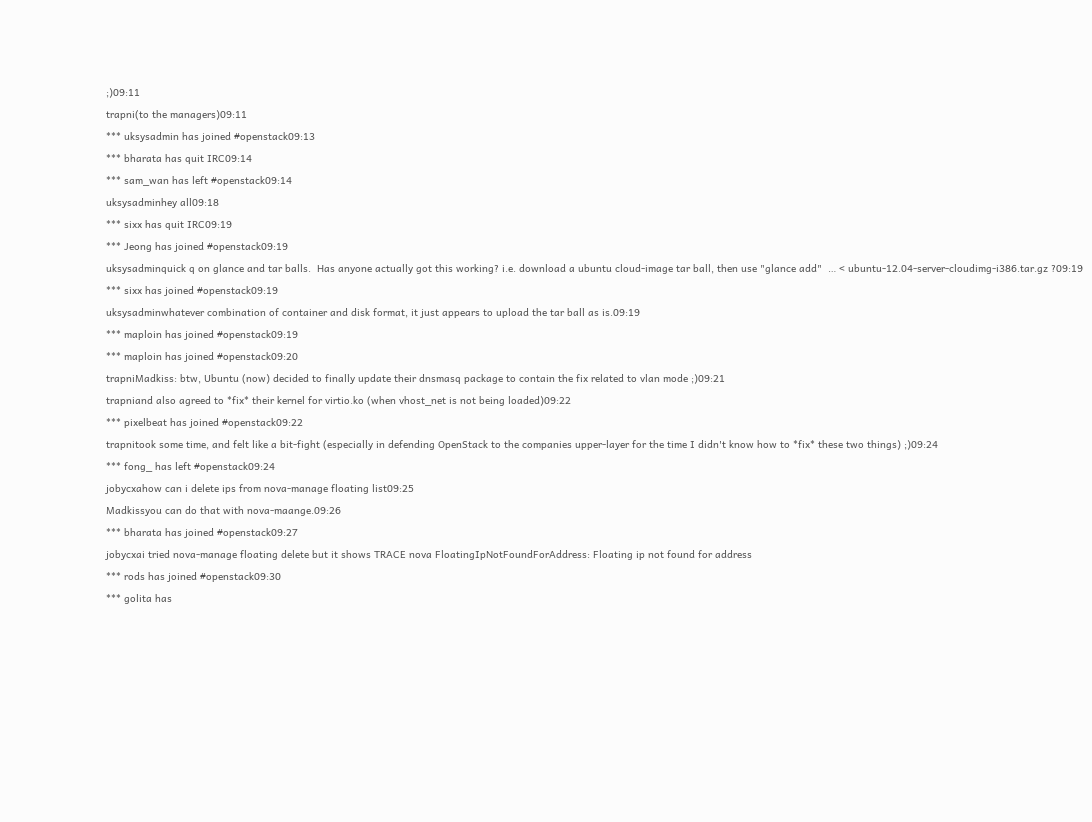;)09:11
trapni(to the managers)09:11
*** uksysadmin has joined #openstack09:13
*** bharata has quit IRC09:14
*** sam_wan has left #openstack09:14
uksysadminhey all09:18
*** sixx has quit IRC09:19
*** Jeong has joined #openstack09:19
uksysadminquick q on glance and tar balls.  Has anyone actually got this working? i.e. download a ubuntu cloud-image tar ball, then use "glance add"  … < ubuntu-12.04-server-cloudimg-i386.tar.gz ?09:19
*** sixx has joined #openstack09:19
uksysadminwhatever combination of container and disk format, it just appears to upload the tar ball as is.09:19
*** maploin has joined #openstack09:19
*** maploin has joined #openstack09:20
trapniMadkiss: btw, Ubuntu (now) decided to finally update their dnsmasq package to contain the fix related to vlan mode ;)09:21
trapniand also agreed to *fix* their kernel for virtio.ko (when vhost_net is not being loaded)09:22
*** pixelbeat has joined #openstack09:22
trapnitook some time, and felt like a bit-fight (especially in defending OpenStack to the companies upper-layer for the time I didn't know how to *fix* these two things) ;)09:24
*** fong_ has left #openstack09:24
jobycxahow can i delete ips from nova-manage floating list09:25
Madkissyou can do that with nova-maange.09:26
*** bharata has joined #openstack09:27
jobycxai tried nova-manage floating delete but it shows TRACE nova FloatingIpNotFoundForAddress: Floating ip not found for address
*** rods has joined #openstack09:30
*** golita has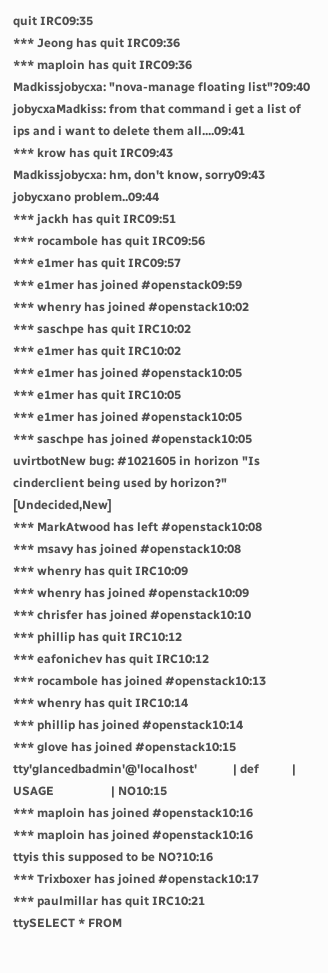quit IRC09:35
*** Jeong has quit IRC09:36
*** maploin has quit IRC09:36
Madkissjobycxa: "nova-manage floating list"?09:40
jobycxaMadkiss: from that command i get a list of ips and i want to delete them all....09:41
*** krow has quit IRC09:43
Madkissjobycxa: hm, don't know, sorry09:43
jobycxano problem..09:44
*** jackh has quit IRC09:51
*** rocambole has quit IRC09:56
*** e1mer has quit IRC09:57
*** e1mer has joined #openstack09:59
*** whenry has joined #openstack10:02
*** saschpe has quit IRC10:02
*** e1mer has quit IRC10:02
*** e1mer has joined #openstack10:05
*** e1mer has quit IRC10:05
*** e1mer has joined #openstack10:05
*** saschpe has joined #openstack10:05
uvirtbotNew bug: #1021605 in horizon "Is cinderclient being used by horizon?" [Undecided,New]
*** MarkAtwood has left #openstack10:08
*** msavy has joined #openstack10:08
*** whenry has quit IRC10:09
*** whenry has joined #openstack10:09
*** chrisfer has joined #openstack10:10
*** phillip has quit IRC10:12
*** eafonichev has quit IRC10:12
*** rocambole has joined #openstack10:13
*** whenry has quit IRC10:14
*** phillip has joined #openstack10:14
*** glove has joined #openstack10:15
tty'glancedbadmin'@'localhost'            | def           | USAGE                   | NO10:15
*** maploin has joined #openstack10:16
*** maploin has joined #openstack10:16
ttyis this supposed to be NO?10:16
*** Trixboxer has joined #openstack10:17
*** paulmillar has quit IRC10:21
ttySELECT * FROM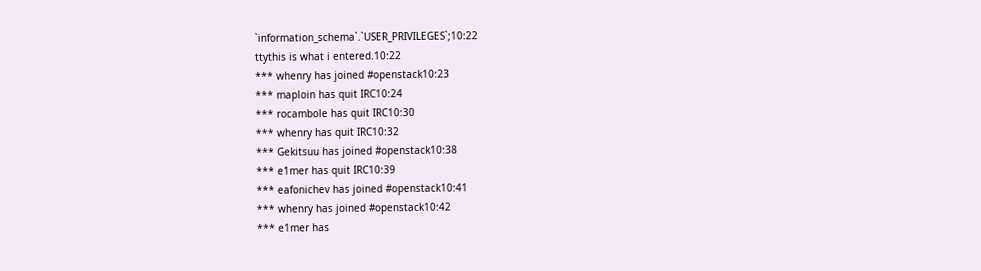`information_schema`.`USER_PRIVILEGES`;10:22
ttythis is what i entered.10:22
*** whenry has joined #openstack10:23
*** maploin has quit IRC10:24
*** rocambole has quit IRC10:30
*** whenry has quit IRC10:32
*** Gekitsuu has joined #openstack10:38
*** e1mer has quit IRC10:39
*** eafonichev has joined #openstack10:41
*** whenry has joined #openstack10:42
*** e1mer has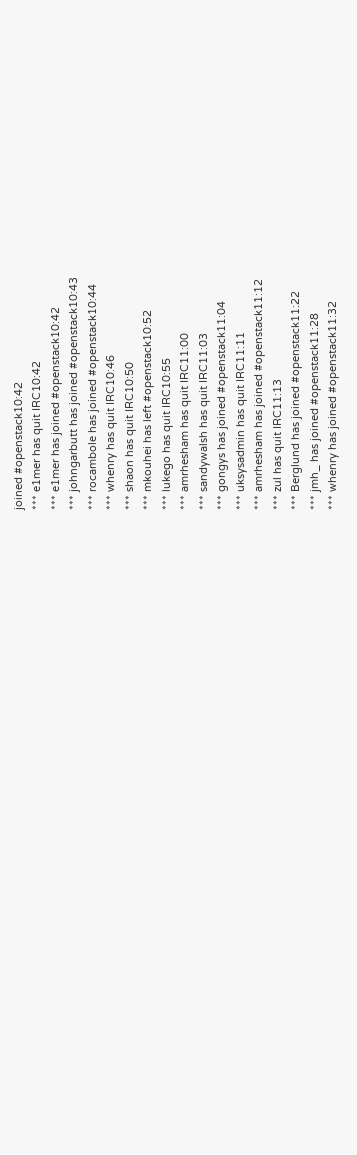joined #openstack10:42
*** e1mer has quit IRC10:42
*** e1mer has joined #openstack10:42
*** johngarbutt has joined #openstack10:43
*** rocambole has joined #openstack10:44
*** whenry has quit IRC10:46
*** shaon has quit IRC10:50
*** mkouhei has left #openstack10:52
*** lukego has quit IRC10:55
*** amrhesham has quit IRC11:00
*** sandywalsh has quit IRC11:03
*** gongys has joined #openstack11:04
*** uksysadmin has quit IRC11:11
*** amrhesham has joined #openstack11:12
*** zul has quit IRC11:13
*** Berglund has joined #openstack11:22
*** jmh_ has joined #openstack11:28
*** whenry has joined #openstack11:32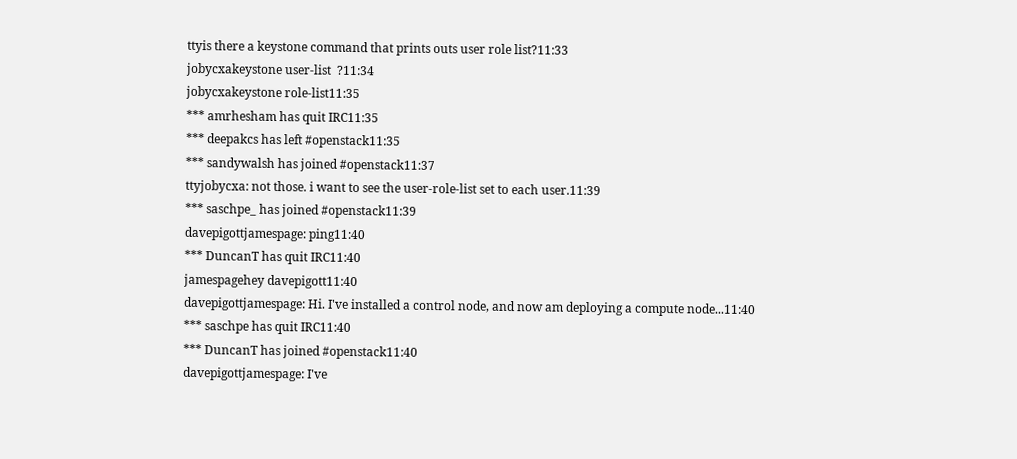ttyis there a keystone command that prints outs user role list?11:33
jobycxakeystone user-list  ?11:34
jobycxakeystone role-list11:35
*** amrhesham has quit IRC11:35
*** deepakcs has left #openstack11:35
*** sandywalsh has joined #openstack11:37
ttyjobycxa: not those. i want to see the user-role-list set to each user.11:39
*** saschpe_ has joined #openstack11:39
davepigottjamespage: ping11:40
*** DuncanT has quit IRC11:40
jamespagehey davepigott11:40
davepigottjamespage: Hi. I've installed a control node, and now am deploying a compute node...11:40
*** saschpe has quit IRC11:40
*** DuncanT has joined #openstack11:40
davepigottjamespage: I've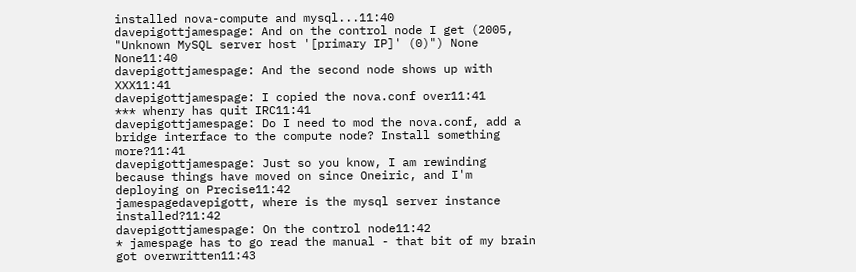installed nova-compute and mysql...11:40
davepigottjamespage: And on the control node I get (2005, "Unknown MySQL server host '[primary IP]' (0)") None None11:40
davepigottjamespage: And the second node shows up with XXX11:41
davepigottjamespage: I copied the nova.conf over11:41
*** whenry has quit IRC11:41
davepigottjamespage: Do I need to mod the nova.conf, add a bridge interface to the compute node? Install something more?11:41
davepigottjamespage: Just so you know, I am rewinding because things have moved on since Oneiric, and I'm deploying on Precise11:42
jamespagedavepigott, where is the mysql server instance installed?11:42
davepigottjamespage: On the control node11:42
* jamespage has to go read the manual - that bit of my brain got overwritten11:43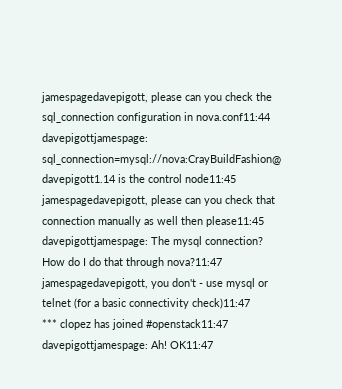jamespagedavepigott, please can you check the sql_connection configuration in nova.conf11:44
davepigottjamespage: sql_connection=mysql://nova:CrayBuildFashion@
davepigott1.14 is the control node11:45
jamespagedavepigott, please can you check that connection manually as well then please11:45
davepigottjamespage: The mysql connection? How do I do that through nova?11:47
jamespagedavepigott, you don't - use mysql or telnet (for a basic connectivity check)11:47
*** clopez has joined #openstack11:47
davepigottjamespage: Ah! OK11:47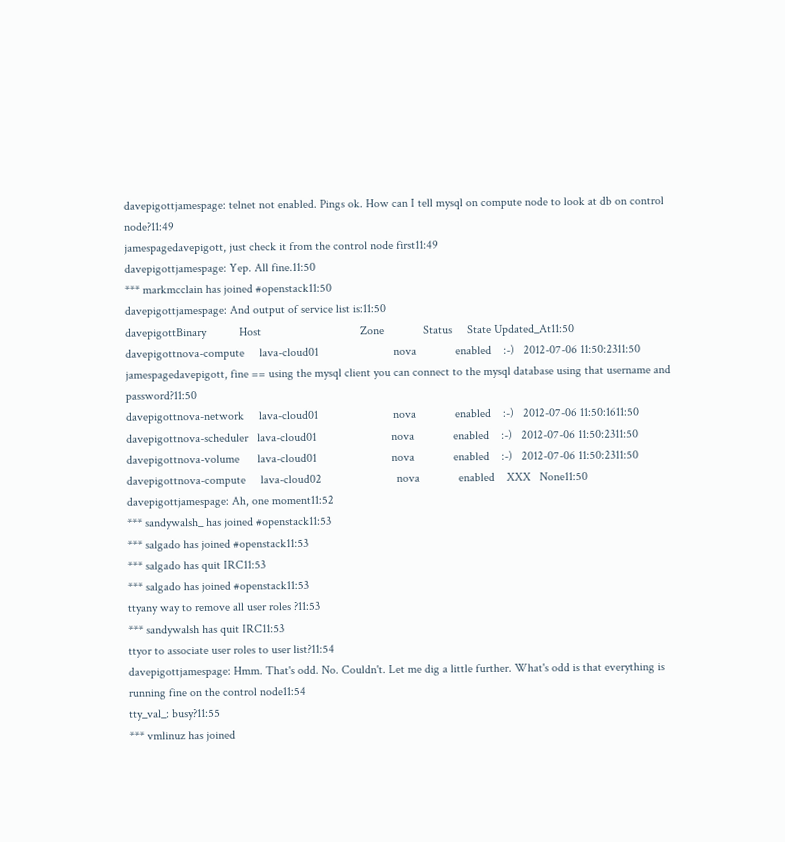davepigottjamespage: telnet not enabled. Pings ok. How can I tell mysql on compute node to look at db on control node?11:49
jamespagedavepigott, just check it from the control node first11:49
davepigottjamespage: Yep. All fine.11:50
*** markmcclain has joined #openstack11:50
davepigottjamespage: And output of service list is:11:50
davepigottBinary           Host                                 Zone             Status     State Updated_At11:50
davepigottnova-compute     lava-cloud01                         nova             enabled    :-)   2012-07-06 11:50:2311:50
jamespagedavepigott, fine == using the mysql client you can connect to the mysql database using that username and password?11:50
davepigottnova-network     lava-cloud01                         nova             enabled    :-)   2012-07-06 11:50:1611:50
davepigottnova-scheduler   lava-cloud01                         nova             enabled    :-)   2012-07-06 11:50:2311:50
davepigottnova-volume      lava-cloud01                         nova             enabled    :-)   2012-07-06 11:50:2311:50
davepigottnova-compute     lava-cloud02                         nova             enabled    XXX   None11:50
davepigottjamespage: Ah, one moment11:52
*** sandywalsh_ has joined #openstack11:53
*** salgado has joined #openstack11:53
*** salgado has quit IRC11:53
*** salgado has joined #openstack11:53
ttyany way to remove all user roles ?11:53
*** sandywalsh has quit IRC11:53
ttyor to associate user roles to user list?11:54
davepigottjamespage: Hmm. That's odd. No. Couldn't. Let me dig a little further. What's odd is that everything is running fine on the control node11:54
tty_val_: busy?11:55
*** vmlinuz has joined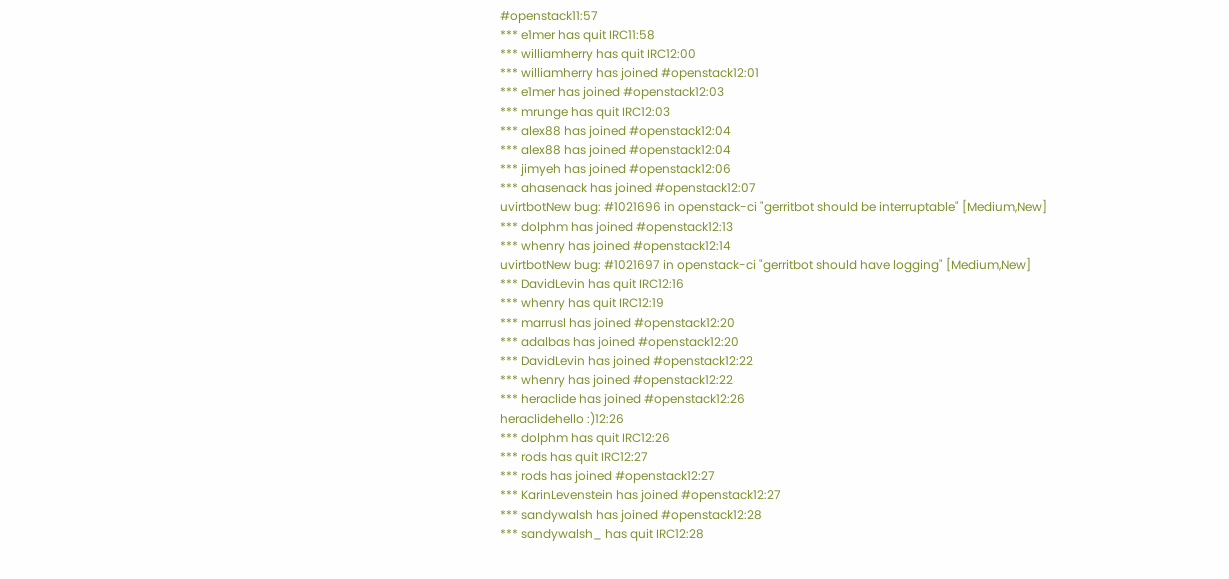#openstack11:57
*** e1mer has quit IRC11:58
*** williamherry has quit IRC12:00
*** williamherry has joined #openstack12:01
*** e1mer has joined #openstack12:03
*** mrunge has quit IRC12:03
*** alex88 has joined #openstack12:04
*** alex88 has joined #openstack12:04
*** jimyeh has joined #openstack12:06
*** ahasenack has joined #openstack12:07
uvirtbotNew bug: #1021696 in openstack-ci "gerritbot should be interruptable" [Medium,New]
*** dolphm has joined #openstack12:13
*** whenry has joined #openstack12:14
uvirtbotNew bug: #1021697 in openstack-ci "gerritbot should have logging" [Medium,New]
*** DavidLevin has quit IRC12:16
*** whenry has quit IRC12:19
*** marrusl has joined #openstack12:20
*** adalbas has joined #openstack12:20
*** DavidLevin has joined #openstack12:22
*** whenry has joined #openstack12:22
*** heraclide has joined #openstack12:26
heraclidehello :)12:26
*** dolphm has quit IRC12:26
*** rods has quit IRC12:27
*** rods has joined #openstack12:27
*** KarinLevenstein has joined #openstack12:27
*** sandywalsh has joined #openstack12:28
*** sandywalsh_ has quit IRC12:28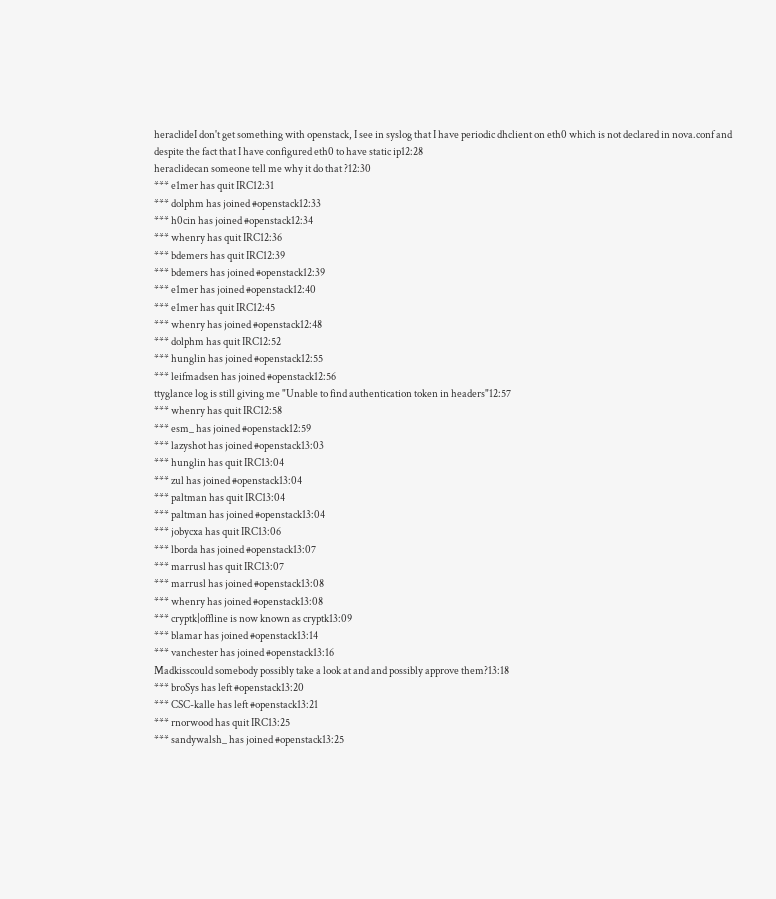heraclideI don't get something with openstack, I see in syslog that I have periodic dhclient on eth0 which is not declared in nova.conf and despite the fact that I have configured eth0 to have static ip12:28
heraclidecan someone tell me why it do that ?12:30
*** e1mer has quit IRC12:31
*** dolphm has joined #openstack12:33
*** h0cin has joined #openstack12:34
*** whenry has quit IRC12:36
*** bdemers has quit IRC12:39
*** bdemers has joined #openstack12:39
*** e1mer has joined #openstack12:40
*** e1mer has quit IRC12:45
*** whenry has joined #openstack12:48
*** dolphm has quit IRC12:52
*** hunglin has joined #openstack12:55
*** leifmadsen has joined #openstack12:56
ttyglance log is still giving me "Unable to find authentication token in headers"12:57
*** whenry has quit IRC12:58
*** esm_ has joined #openstack12:59
*** lazyshot has joined #openstack13:03
*** hunglin has quit IRC13:04
*** zul has joined #openstack13:04
*** paltman has quit IRC13:04
*** paltman has joined #openstack13:04
*** jobycxa has quit IRC13:06
*** lborda has joined #openstack13:07
*** marrusl has quit IRC13:07
*** marrusl has joined #openstack13:08
*** whenry has joined #openstack13:08
*** cryptk|offline is now known as cryptk13:09
*** blamar has joined #openstack13:14
*** vanchester has joined #openstack13:16
Madkisscould somebody possibly take a look at and and possibly approve them?13:18
*** broSys has left #openstack13:20
*** CSC-kalle has left #openstack13:21
*** rnorwood has quit IRC13:25
*** sandywalsh_ has joined #openstack13:25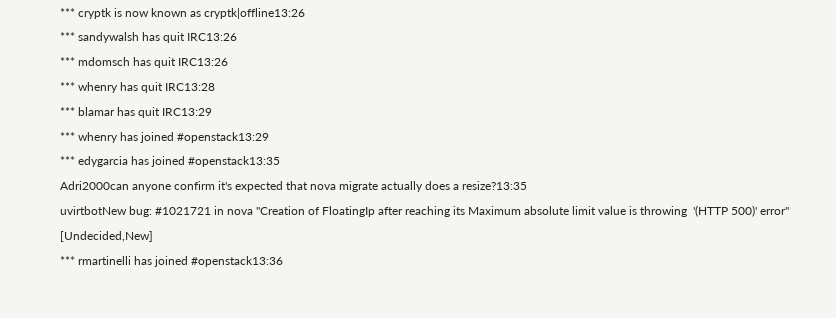*** cryptk is now known as cryptk|offline13:26
*** sandywalsh has quit IRC13:26
*** mdomsch has quit IRC13:26
*** whenry has quit IRC13:28
*** blamar has quit IRC13:29
*** whenry has joined #openstack13:29
*** edygarcia has joined #openstack13:35
Adri2000can anyone confirm it's expected that nova migrate actually does a resize?13:35
uvirtbotNew bug: #1021721 in nova "Creation of FloatingIp after reaching its Maximum absolute limit value is throwing  '(HTTP 500)' error" [Undecided,New]
*** rmartinelli has joined #openstack13:36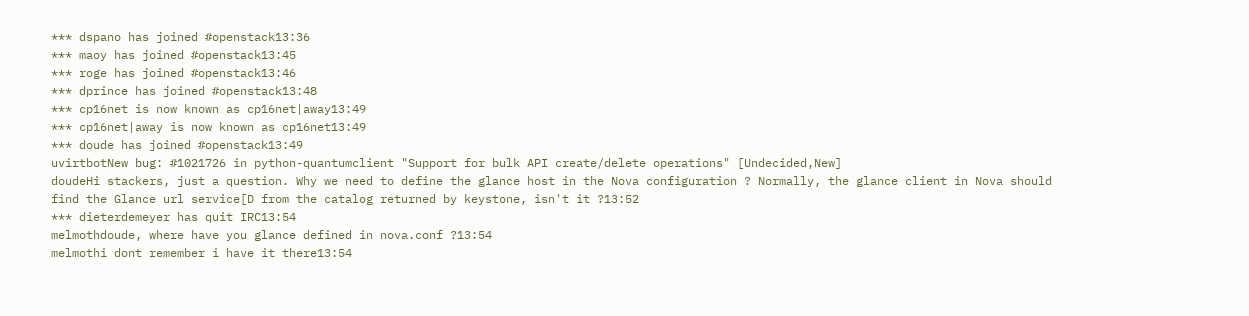*** dspano has joined #openstack13:36
*** maoy has joined #openstack13:45
*** roge has joined #openstack13:46
*** dprince has joined #openstack13:48
*** cp16net is now known as cp16net|away13:49
*** cp16net|away is now known as cp16net13:49
*** doude has joined #openstack13:49
uvirtbotNew bug: #1021726 in python-quantumclient "Support for bulk API create/delete operations" [Undecided,New]
doudeHi stackers, just a question. Why we need to define the glance host in the Nova configuration ? Normally, the glance client in Nova should find the Glance url service[D from the catalog returned by keystone, isn't it ?13:52
*** dieterdemeyer has quit IRC13:54
melmothdoude, where have you glance defined in nova.conf ?13:54
melmothi dont remember i have it there13:54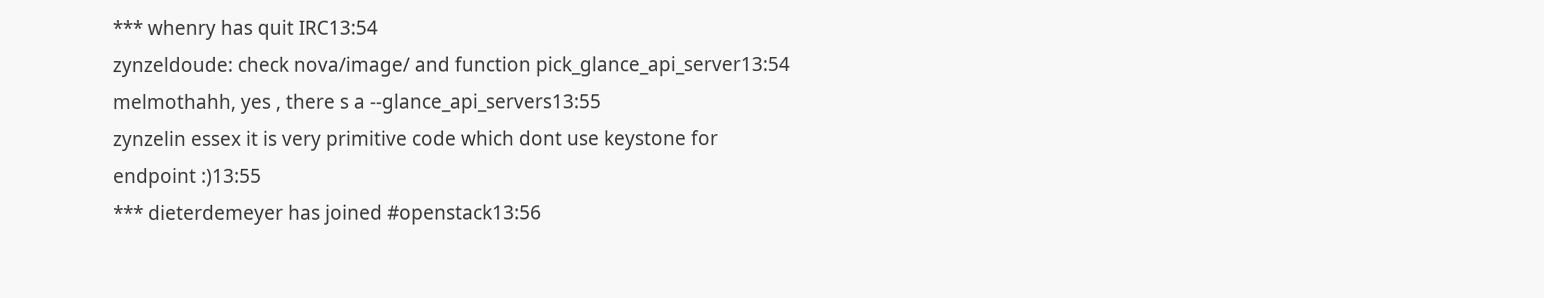*** whenry has quit IRC13:54
zynzeldoude: check nova/image/ and function pick_glance_api_server13:54
melmothahh, yes , there s a --glance_api_servers13:55
zynzelin essex it is very primitive code which dont use keystone for endpoint :)13:55
*** dieterdemeyer has joined #openstack13:56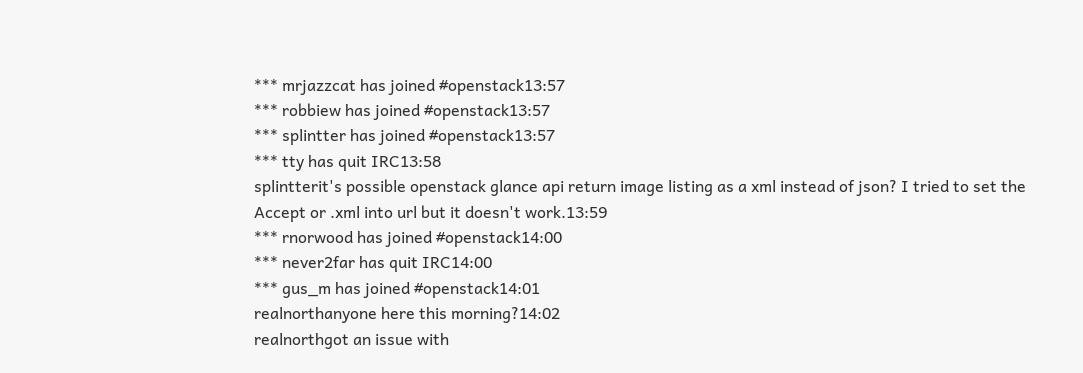*** mrjazzcat has joined #openstack13:57
*** robbiew has joined #openstack13:57
*** splintter has joined #openstack13:57
*** tty has quit IRC13:58
splintterit's possible openstack glance api return image listing as a xml instead of json? I tried to set the Accept or .xml into url but it doesn't work.13:59
*** rnorwood has joined #openstack14:00
*** never2far has quit IRC14:00
*** gus_m has joined #openstack14:01
realnorthanyone here this morning?14:02
realnorthgot an issue with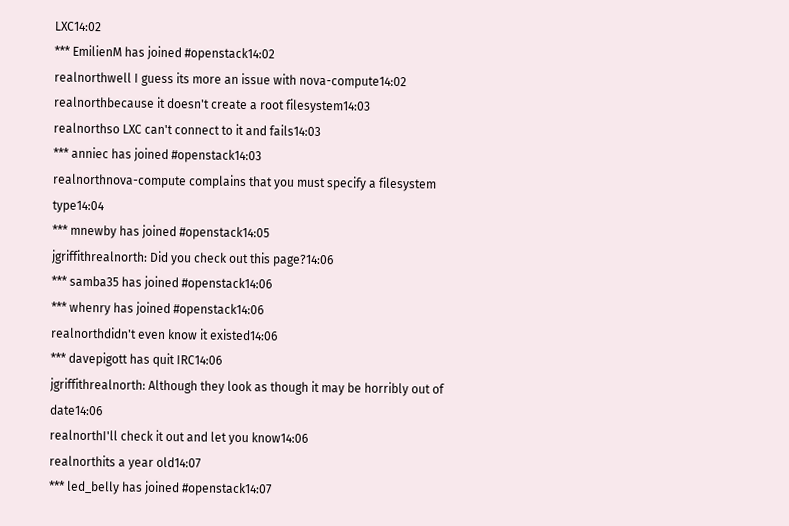LXC14:02
*** EmilienM has joined #openstack14:02
realnorthwell I guess its more an issue with nova-compute14:02
realnorthbecause it doesn't create a root filesystem14:03
realnorthso LXC can't connect to it and fails14:03
*** anniec has joined #openstack14:03
realnorthnova-compute complains that you must specify a filesystem type14:04
*** mnewby has joined #openstack14:05
jgriffithrealnorth: Did you check out this page?14:06
*** samba35 has joined #openstack14:06
*** whenry has joined #openstack14:06
realnorthdidn't even know it existed14:06
*** davepigott has quit IRC14:06
jgriffithrealnorth: Although they look as though it may be horribly out of date14:06
realnorthI'll check it out and let you know14:06
realnorthits a year old14:07
*** led_belly has joined #openstack14:07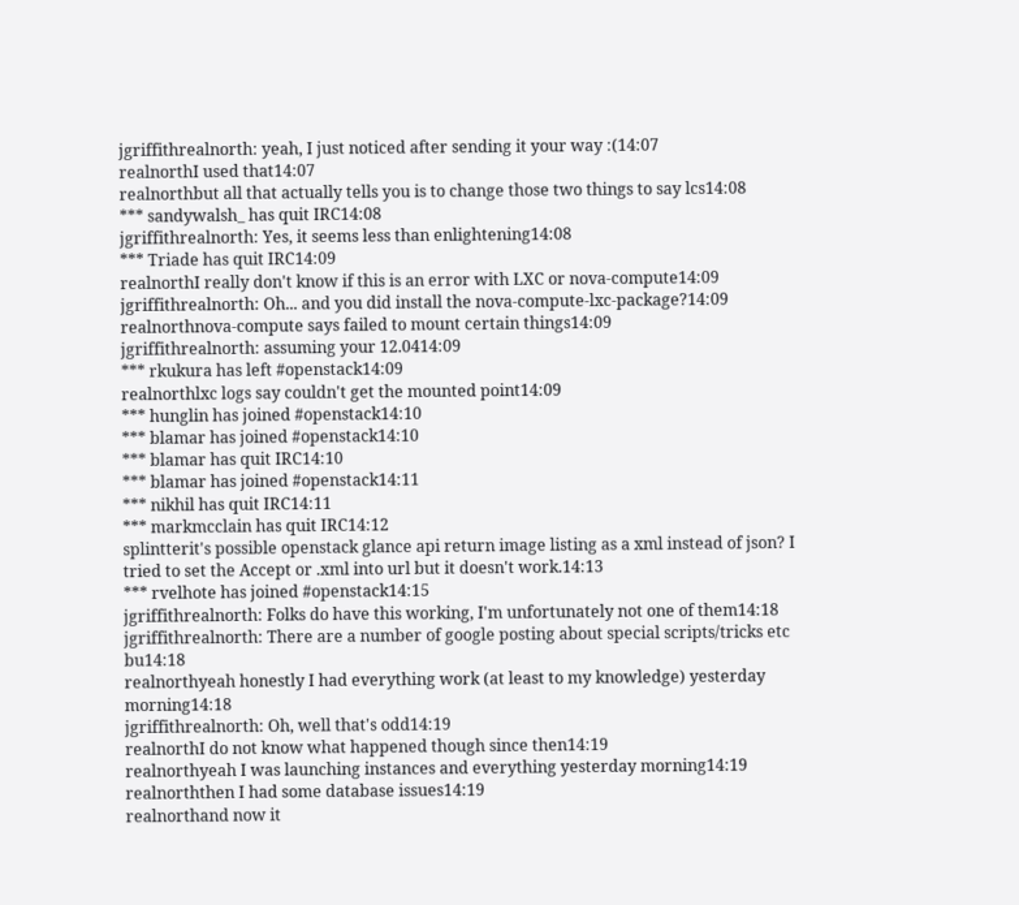jgriffithrealnorth: yeah, I just noticed after sending it your way :(14:07
realnorthI used that14:07
realnorthbut all that actually tells you is to change those two things to say lcs14:08
*** sandywalsh_ has quit IRC14:08
jgriffithrealnorth: Yes, it seems less than enlightening14:08
*** Triade has quit IRC14:09
realnorthI really don't know if this is an error with LXC or nova-compute14:09
jgriffithrealnorth: Oh... and you did install the nova-compute-lxc-package?14:09
realnorthnova-compute says failed to mount certain things14:09
jgriffithrealnorth: assuming your 12.0414:09
*** rkukura has left #openstack14:09
realnorthlxc logs say couldn't get the mounted point14:09
*** hunglin has joined #openstack14:10
*** blamar has joined #openstack14:10
*** blamar has quit IRC14:10
*** blamar has joined #openstack14:11
*** nikhil has quit IRC14:11
*** markmcclain has quit IRC14:12
splintterit's possible openstack glance api return image listing as a xml instead of json? I tried to set the Accept or .xml into url but it doesn't work.14:13
*** rvelhote has joined #openstack14:15
jgriffithrealnorth: Folks do have this working, I'm unfortunately not one of them14:18
jgriffithrealnorth: There are a number of google posting about special scripts/tricks etc bu14:18
realnorthyeah honestly I had everything work (at least to my knowledge) yesterday morning14:18
jgriffithrealnorth: Oh, well that's odd14:19
realnorthI do not know what happened though since then14:19
realnorthyeah I was launching instances and everything yesterday morning14:19
realnorththen I had some database issues14:19
realnorthand now it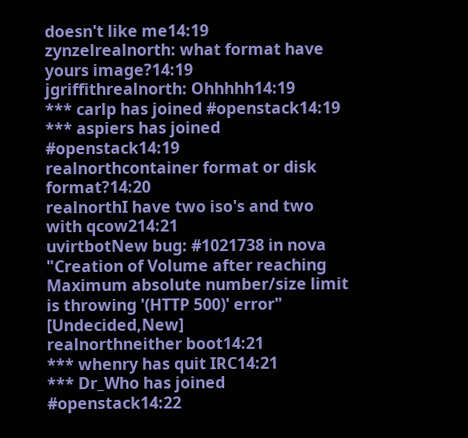doesn't like me14:19
zynzelrealnorth: what format have yours image?14:19
jgriffithrealnorth: Ohhhhh14:19
*** carlp has joined #openstack14:19
*** aspiers has joined #openstack14:19
realnorthcontainer format or disk format?14:20
realnorthI have two iso's and two with qcow214:21
uvirtbotNew bug: #1021738 in nova "Creation of Volume after reaching Maximum absolute number/size limit is throwing '(HTTP 500)' error" [Undecided,New]
realnorthneither boot14:21
*** whenry has quit IRC14:21
*** Dr_Who has joined #openstack14:22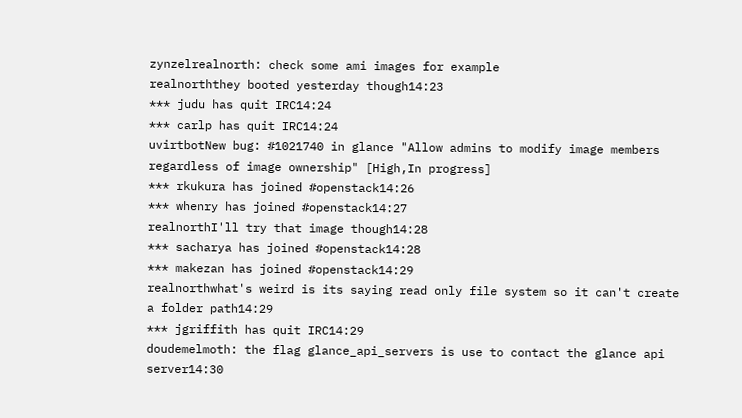zynzelrealnorth: check some ami images for example
realnorththey booted yesterday though14:23
*** judu has quit IRC14:24
*** carlp has quit IRC14:24
uvirtbotNew bug: #1021740 in glance "Allow admins to modify image members regardless of image ownership" [High,In progress]
*** rkukura has joined #openstack14:26
*** whenry has joined #openstack14:27
realnorthI'll try that image though14:28
*** sacharya has joined #openstack14:28
*** makezan has joined #openstack14:29
realnorthwhat's weird is its saying read only file system so it can't create a folder path14:29
*** jgriffith has quit IRC14:29
doudemelmoth: the flag glance_api_servers is use to contact the glance api server14:30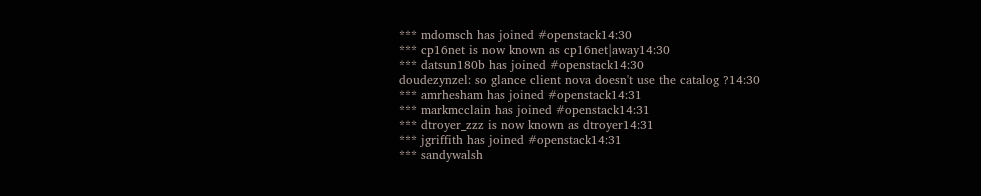*** mdomsch has joined #openstack14:30
*** cp16net is now known as cp16net|away14:30
*** datsun180b has joined #openstack14:30
doudezynzel: so glance client nova doesn't use the catalog ?14:30
*** amrhesham has joined #openstack14:31
*** markmcclain has joined #openstack14:31
*** dtroyer_zzz is now known as dtroyer14:31
*** jgriffith has joined #openstack14:31
*** sandywalsh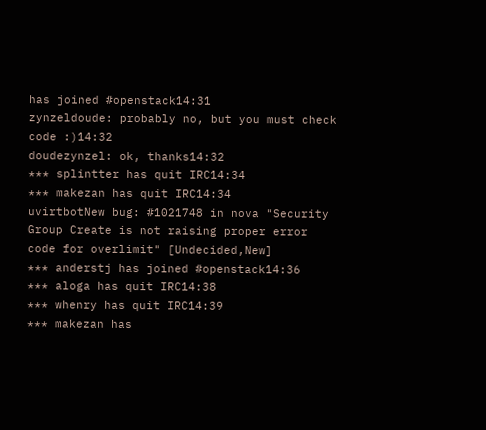has joined #openstack14:31
zynzeldoude: probably no, but you must check code :)14:32
doudezynzel: ok, thanks14:32
*** splintter has quit IRC14:34
*** makezan has quit IRC14:34
uvirtbotNew bug: #1021748 in nova "Security Group Create is not raising proper error code for overlimit" [Undecided,New]
*** anderstj has joined #openstack14:36
*** aloga has quit IRC14:38
*** whenry has quit IRC14:39
*** makezan has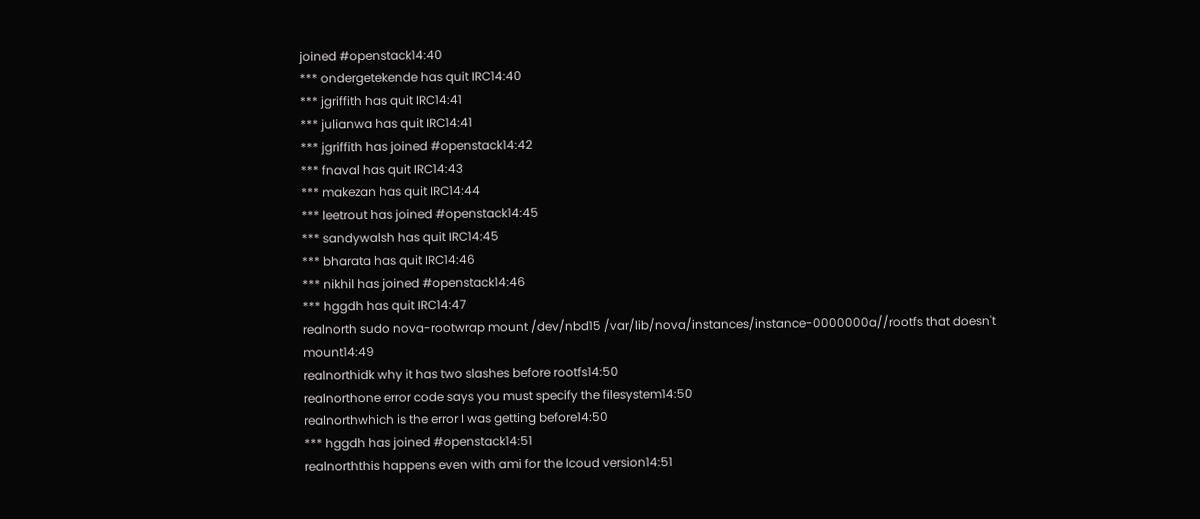joined #openstack14:40
*** ondergetekende has quit IRC14:40
*** jgriffith has quit IRC14:41
*** julianwa has quit IRC14:41
*** jgriffith has joined #openstack14:42
*** fnaval has quit IRC14:43
*** makezan has quit IRC14:44
*** leetrout has joined #openstack14:45
*** sandywalsh has quit IRC14:45
*** bharata has quit IRC14:46
*** nikhil has joined #openstack14:46
*** hggdh has quit IRC14:47
realnorth sudo nova-rootwrap mount /dev/nbd15 /var/lib/nova/instances/instance-0000000a//rootfs that doesn't mount14:49
realnorthidk why it has two slashes before rootfs14:50
realnorthone error code says you must specify the filesystem14:50
realnorthwhich is the error I was getting before14:50
*** hggdh has joined #openstack14:51
realnorththis happens even with ami for the lcoud version14:51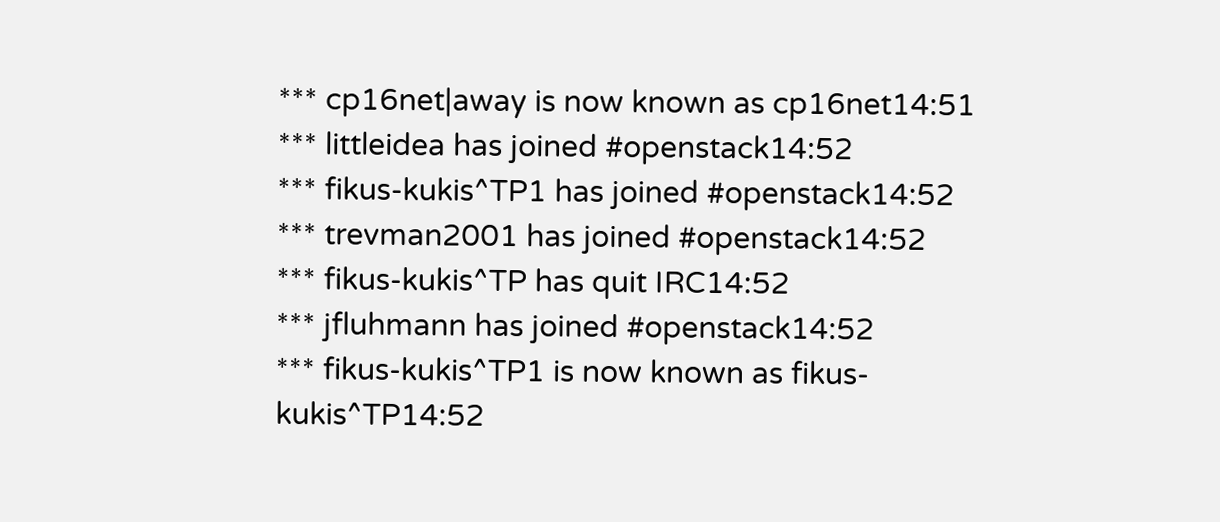*** cp16net|away is now known as cp16net14:51
*** littleidea has joined #openstack14:52
*** fikus-kukis^TP1 has joined #openstack14:52
*** trevman2001 has joined #openstack14:52
*** fikus-kukis^TP has quit IRC14:52
*** jfluhmann has joined #openstack14:52
*** fikus-kukis^TP1 is now known as fikus-kukis^TP14:52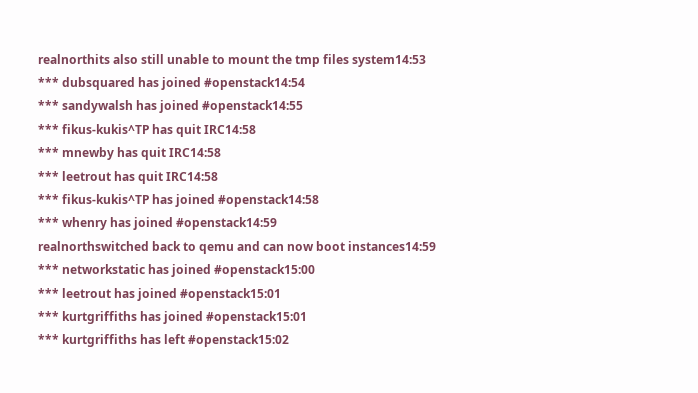realnorthits also still unable to mount the tmp files system14:53
*** dubsquared has joined #openstack14:54
*** sandywalsh has joined #openstack14:55
*** fikus-kukis^TP has quit IRC14:58
*** mnewby has quit IRC14:58
*** leetrout has quit IRC14:58
*** fikus-kukis^TP has joined #openstack14:58
*** whenry has joined #openstack14:59
realnorthswitched back to qemu and can now boot instances14:59
*** networkstatic has joined #openstack15:00
*** leetrout has joined #openstack15:01
*** kurtgriffiths has joined #openstack15:01
*** kurtgriffiths has left #openstack15:02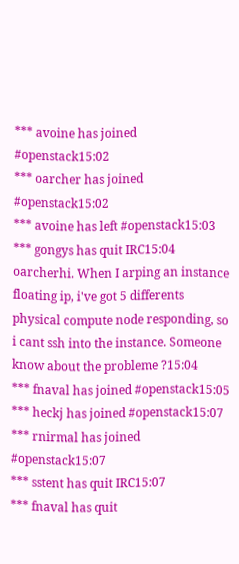*** avoine has joined #openstack15:02
*** oarcher has joined #openstack15:02
*** avoine has left #openstack15:03
*** gongys has quit IRC15:04
oarcherhi. When I arping an instance  floating ip, i've got 5 differents physical compute node responding, so i cant ssh into the instance. Someone know about the probleme ?15:04
*** fnaval has joined #openstack15:05
*** heckj has joined #openstack15:07
*** rnirmal has joined #openstack15:07
*** sstent has quit IRC15:07
*** fnaval has quit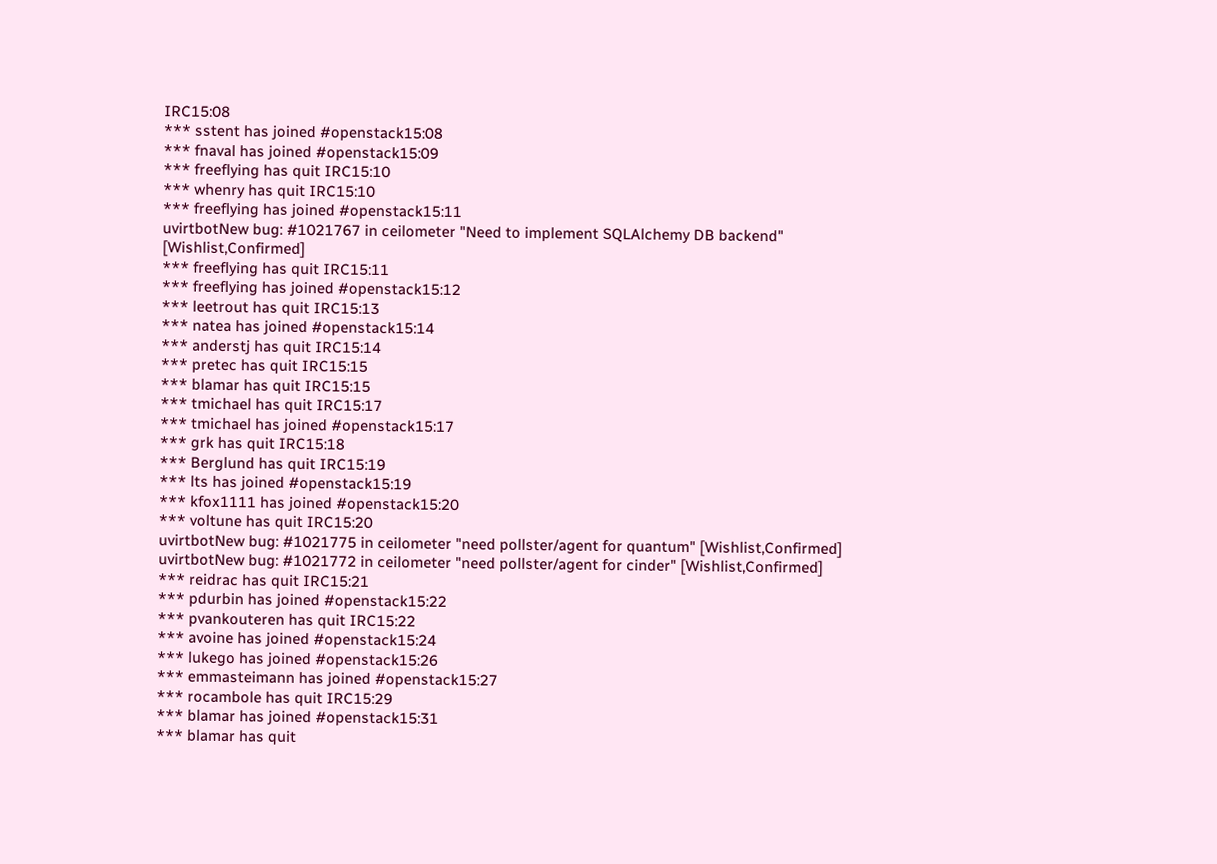IRC15:08
*** sstent has joined #openstack15:08
*** fnaval has joined #openstack15:09
*** freeflying has quit IRC15:10
*** whenry has quit IRC15:10
*** freeflying has joined #openstack15:11
uvirtbotNew bug: #1021767 in ceilometer "Need to implement SQLAlchemy DB backend" [Wishlist,Confirmed]
*** freeflying has quit IRC15:11
*** freeflying has joined #openstack15:12
*** leetrout has quit IRC15:13
*** natea has joined #openstack15:14
*** anderstj has quit IRC15:14
*** pretec has quit IRC15:15
*** blamar has quit IRC15:15
*** tmichael has quit IRC15:17
*** tmichael has joined #openstack15:17
*** grk has quit IRC15:18
*** Berglund has quit IRC15:19
*** lts has joined #openstack15:19
*** kfox1111 has joined #openstack15:20
*** voltune has quit IRC15:20
uvirtbotNew bug: #1021775 in ceilometer "need pollster/agent for quantum" [Wishlist,Confirmed]
uvirtbotNew bug: #1021772 in ceilometer "need pollster/agent for cinder" [Wishlist,Confirmed]
*** reidrac has quit IRC15:21
*** pdurbin has joined #openstack15:22
*** pvankouteren has quit IRC15:22
*** avoine has joined #openstack15:24
*** lukego has joined #openstack15:26
*** emmasteimann has joined #openstack15:27
*** rocambole has quit IRC15:29
*** blamar has joined #openstack15:31
*** blamar has quit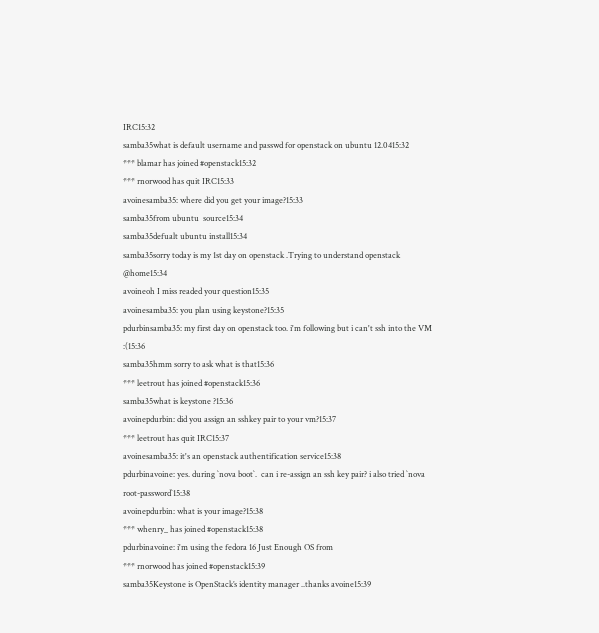IRC15:32
samba35what is default username and passwd for openstack on ubuntu 12.0415:32
*** blamar has joined #openstack15:32
*** rnorwood has quit IRC15:33
avoinesamba35: where did you get your image?15:33
samba35from ubuntu  source15:34
samba35defualt ubuntu install15:34
samba35sorry today is my 1st day on openstack .Trying to understand openstack @home15:34
avoineoh I miss readed your question15:35
avoinesamba35: you plan using keystone?15:35
pdurbinsamba35: my first day on openstack too. i'm following but i can't ssh into the VM :(15:36
samba35hmm sorry to ask what is that15:36
*** leetrout has joined #openstack15:36
samba35what is keystone ?15:36
avoinepdurbin: did you assign an sshkey pair to your vm?15:37
*** leetrout has quit IRC15:37
avoinesamba35: it's an openstack authentification service15:38
pdurbinavoine: yes. during `nova boot`.  can i re-assign an ssh key pair? i also tried `nova root-password`15:38
avoinepdurbin: what is your image?15:38
*** whenry_ has joined #openstack15:38
pdurbinavoine: i'm using the fedora 16 Just Enough OS from
*** rnorwood has joined #openstack15:39
samba35Keystone is OpenStack’s identity manager ..thanks avoine15:39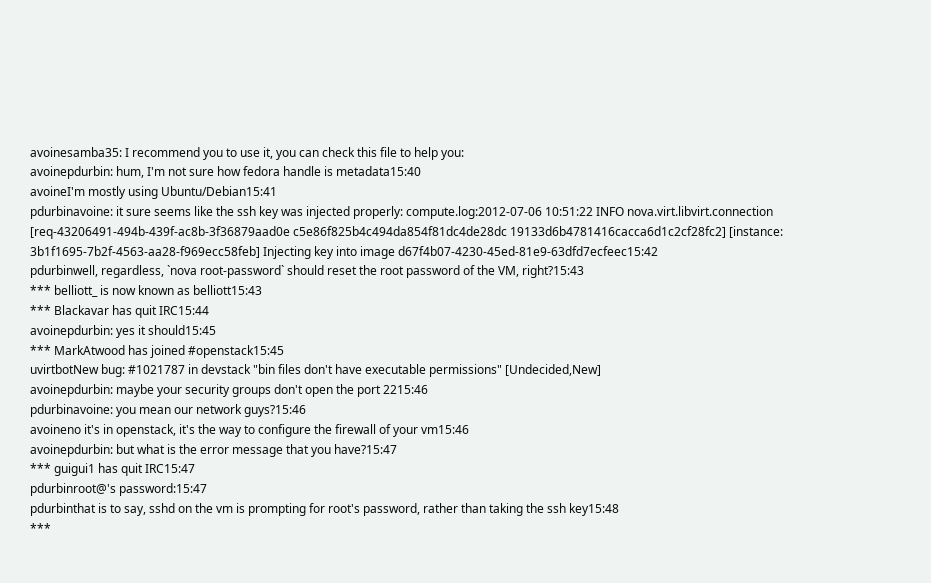avoinesamba35: I recommend you to use it, you can check this file to help you:
avoinepdurbin: hum, I'm not sure how fedora handle is metadata15:40
avoineI'm mostly using Ubuntu/Debian15:41
pdurbinavoine: it sure seems like the ssh key was injected properly: compute.log:2012-07-06 10:51:22 INFO nova.virt.libvirt.connection [req-43206491-494b-439f-ac8b-3f36879aad0e c5e86f825b4c494da854f81dc4de28dc 19133d6b4781416cacca6d1c2cf28fc2] [instance: 3b1f1695-7b2f-4563-aa28-f969ecc58feb] Injecting key into image d67f4b07-4230-45ed-81e9-63dfd7ecfeec15:42
pdurbinwell, regardless, `nova root-password` should reset the root password of the VM, right?15:43
*** belliott_ is now known as belliott15:43
*** Blackavar has quit IRC15:44
avoinepdurbin: yes it should15:45
*** MarkAtwood has joined #openstack15:45
uvirtbotNew bug: #1021787 in devstack "bin files don't have executable permissions" [Undecided,New]
avoinepdurbin: maybe your security groups don't open the port 2215:46
pdurbinavoine: you mean our network guys?15:46
avoineno it's in openstack, it's the way to configure the firewall of your vm15:46
avoinepdurbin: but what is the error message that you have?15:47
*** guigui1 has quit IRC15:47
pdurbinroot@'s password:15:47
pdurbinthat is to say, sshd on the vm is prompting for root's password, rather than taking the ssh key15:48
***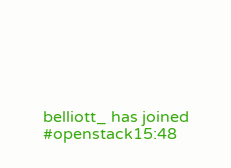belliott_ has joined #openstack15:48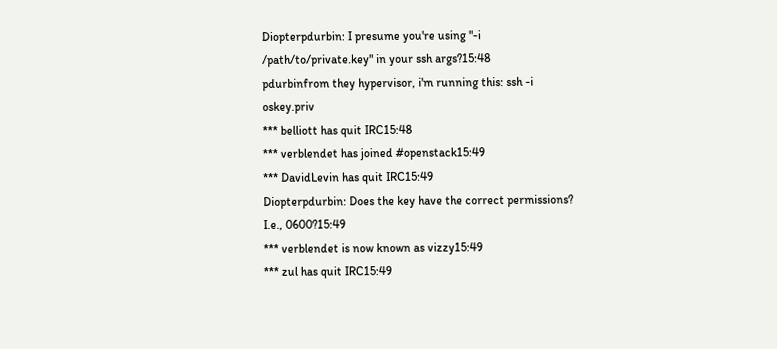Diopterpdurbin: I presume you're using "-i /path/to/private.key" in your ssh args?15:48
pdurbinfrom they hypervisor, i'm running this: ssh -i oskey.priv
*** belliott has quit IRC15:48
*** verblendet has joined #openstack15:49
*** DavidLevin has quit IRC15:49
Diopterpdurbin: Does the key have the correct permissions? I.e., 0600?15:49
*** verblendet is now known as vizzy15:49
*** zul has quit IRC15:49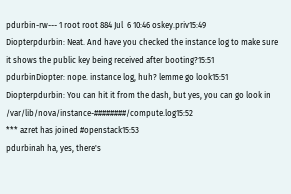pdurbin-rw--- 1 root root 884 Jul  6 10:46 oskey.priv15:49
Diopterpdurbin: Neat. And have you checked the instance log to make sure it shows the public key being received after booting?15:51
pdurbinDiopter: nope. instance log, huh? lemme go look15:51
Diopterpdurbin: You can hit it from the dash, but yes, you can go look in /var/lib/nova/instance-########/compute.log15:52
*** azret has joined #openstack15:53
pdurbinah ha, yes, there's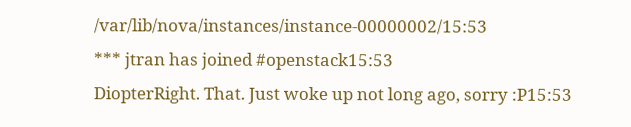/var/lib/nova/instances/instance-00000002/15:53
*** jtran has joined #openstack15:53
DiopterRight. That. Just woke up not long ago, sorry :P15:53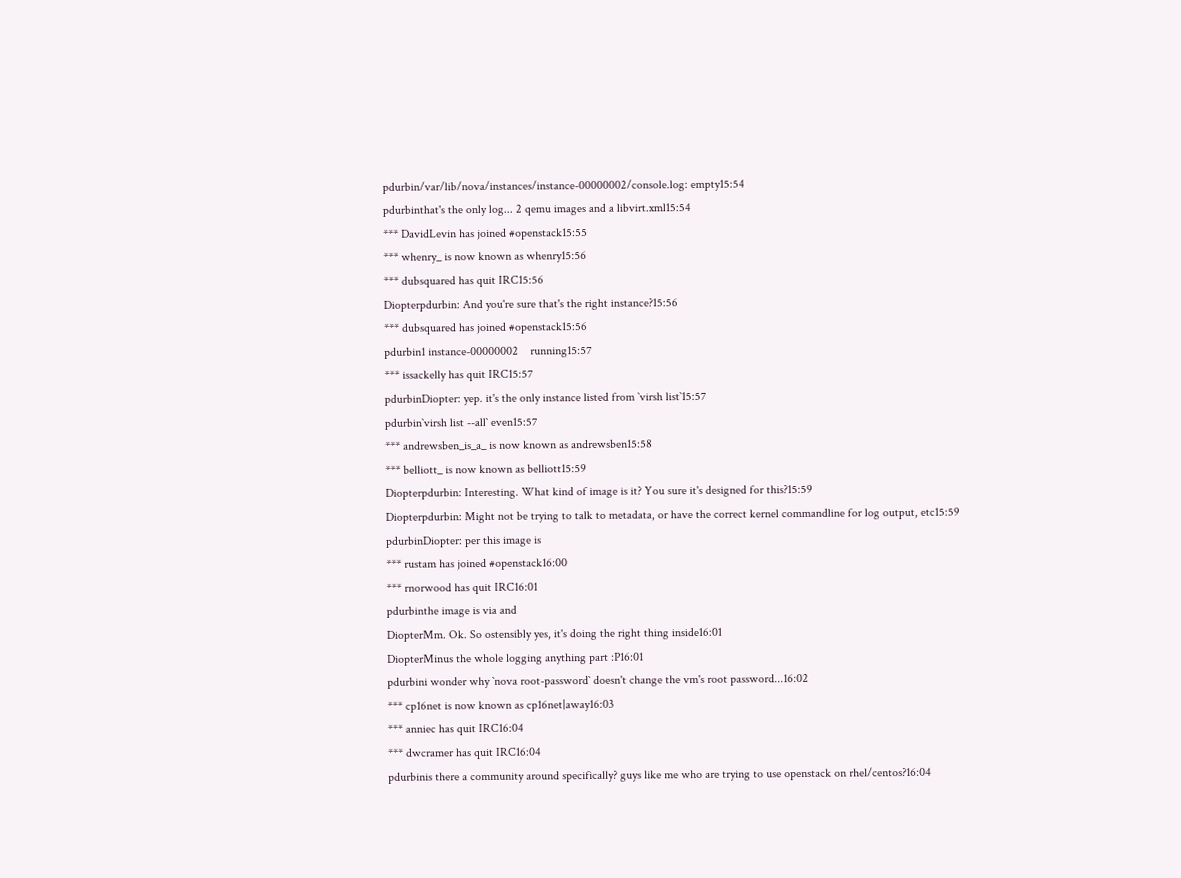pdurbin/var/lib/nova/instances/instance-00000002/console.log: empty15:54
pdurbinthat's the only log... 2 qemu images and a libvirt.xml15:54
*** DavidLevin has joined #openstack15:55
*** whenry_ is now known as whenry15:56
*** dubsquared has quit IRC15:56
Diopterpdurbin: And you're sure that's the right instance?15:56
*** dubsquared has joined #openstack15:56
pdurbin1 instance-00000002    running15:57
*** issackelly has quit IRC15:57
pdurbinDiopter: yep. it's the only instance listed from `virsh list`15:57
pdurbin`virsh list --all` even15:57
*** andrewsben_is_a_ is now known as andrewsben15:58
*** belliott_ is now known as belliott15:59
Diopterpdurbin: Interesting. What kind of image is it? You sure it's designed for this?15:59
Diopterpdurbin: Might not be trying to talk to metadata, or have the correct kernel commandline for log output, etc15:59
pdurbinDiopter: per this image is
*** rustam has joined #openstack16:00
*** rnorwood has quit IRC16:01
pdurbinthe image is via and
DiopterMm. Ok. So ostensibly yes, it's doing the right thing inside16:01
DiopterMinus the whole logging anything part :P16:01
pdurbini wonder why `nova root-password` doesn't change the vm's root password...16:02
*** cp16net is now known as cp16net|away16:03
*** anniec has quit IRC16:04
*** dwcramer has quit IRC16:04
pdurbinis there a community around specifically? guys like me who are trying to use openstack on rhel/centos?16:04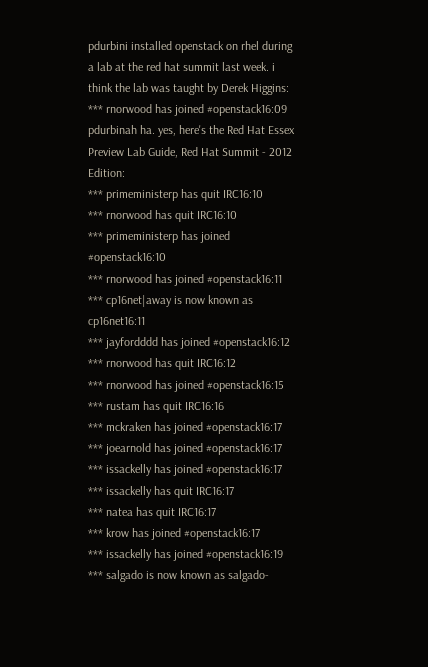pdurbini installed openstack on rhel during a lab at the red hat summit last week. i think the lab was taught by Derek Higgins:
*** rnorwood has joined #openstack16:09
pdurbinah ha. yes, here's the Red Hat Essex Preview Lab Guide, Red Hat Summit - 2012 Edition:
*** primeministerp has quit IRC16:10
*** rnorwood has quit IRC16:10
*** primeministerp has joined #openstack16:10
*** rnorwood has joined #openstack16:11
*** cp16net|away is now known as cp16net16:11
*** jayfordddd has joined #openstack16:12
*** rnorwood has quit IRC16:12
*** rnorwood has joined #openstack16:15
*** rustam has quit IRC16:16
*** mckraken has joined #openstack16:17
*** joearnold has joined #openstack16:17
*** issackelly has joined #openstack16:17
*** issackelly has quit IRC16:17
*** natea has quit IRC16:17
*** krow has joined #openstack16:17
*** issackelly has joined #openstack16:19
*** salgado is now known as salgado-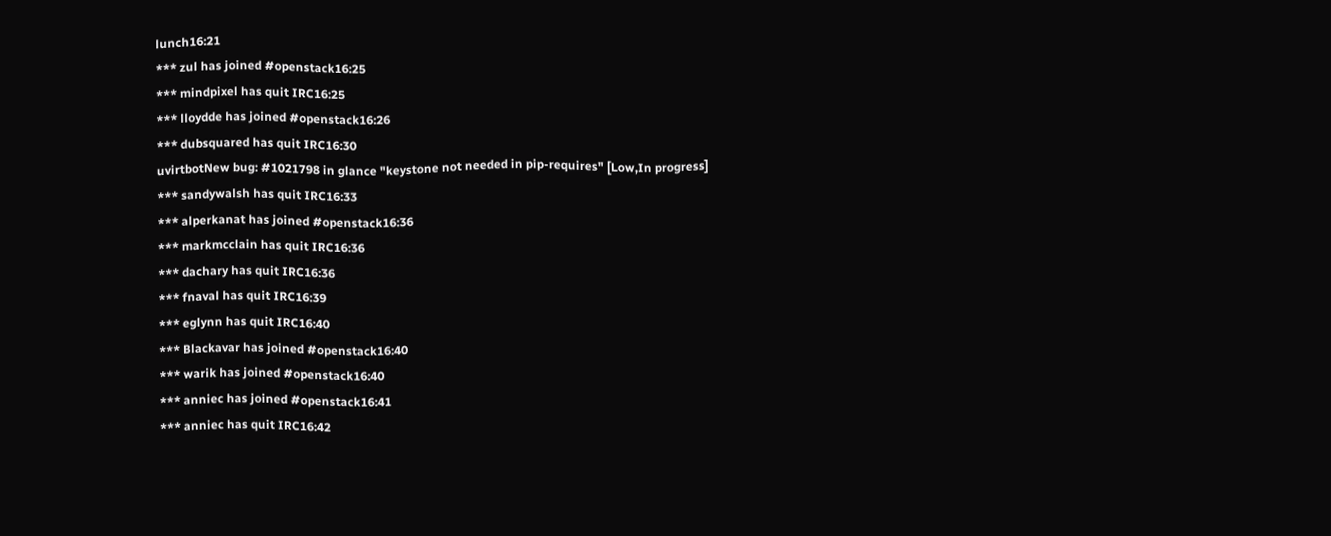lunch16:21
*** zul has joined #openstack16:25
*** mindpixel has quit IRC16:25
*** lloydde has joined #openstack16:26
*** dubsquared has quit IRC16:30
uvirtbotNew bug: #1021798 in glance "keystone not needed in pip-requires" [Low,In progress]
*** sandywalsh has quit IRC16:33
*** alperkanat has joined #openstack16:36
*** markmcclain has quit IRC16:36
*** dachary has quit IRC16:36
*** fnaval has quit IRC16:39
*** eglynn has quit IRC16:40
*** Blackavar has joined #openstack16:40
*** warik has joined #openstack16:40
*** anniec has joined #openstack16:41
*** anniec has quit IRC16:42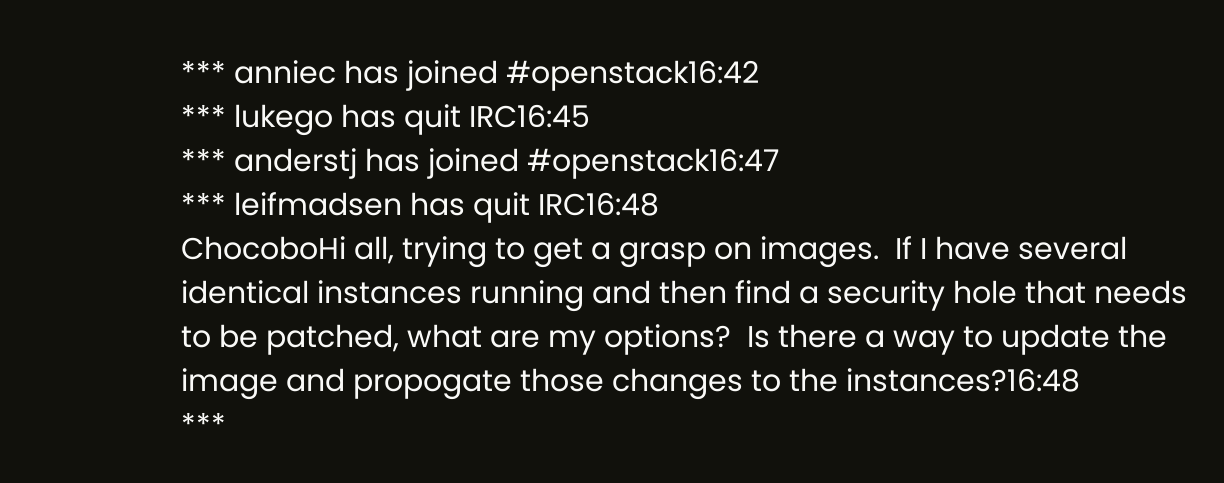*** anniec has joined #openstack16:42
*** lukego has quit IRC16:45
*** anderstj has joined #openstack16:47
*** leifmadsen has quit IRC16:48
ChocoboHi all, trying to get a grasp on images.  If I have several identical instances running and then find a security hole that needs to be patched, what are my options?  Is there a way to update the image and propogate those changes to the instances?16:48
***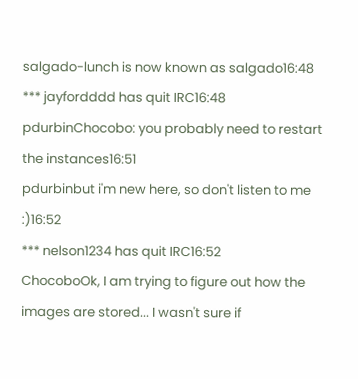salgado-lunch is now known as salgado16:48
*** jayfordddd has quit IRC16:48
pdurbinChocobo: you probably need to restart the instances16:51
pdurbinbut i'm new here, so don't listen to me :)16:52
*** nelson1234 has quit IRC16:52
ChocoboOk, I am trying to figure out how the images are stored... I wasn't sure if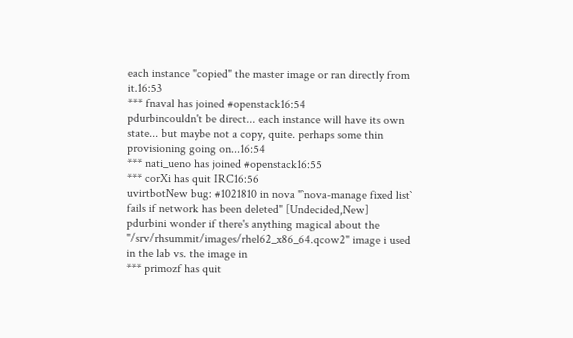each instance "copied" the master image or ran directly from it.16:53
*** fnaval has joined #openstack16:54
pdurbincouldn't be direct... each instance will have its own state... but maybe not a copy, quite. perhaps some thin provisioning going on...16:54
*** nati_ueno has joined #openstack16:55
*** corXi has quit IRC16:56
uvirtbotNew bug: #1021810 in nova "`nova-manage fixed list` fails if network has been deleted" [Undecided,New]
pdurbini wonder if there's anything magical about the "/srv/rhsummit/images/rhel62_x86_64.qcow2" image i used in the lab vs. the image in
*** primozf has quit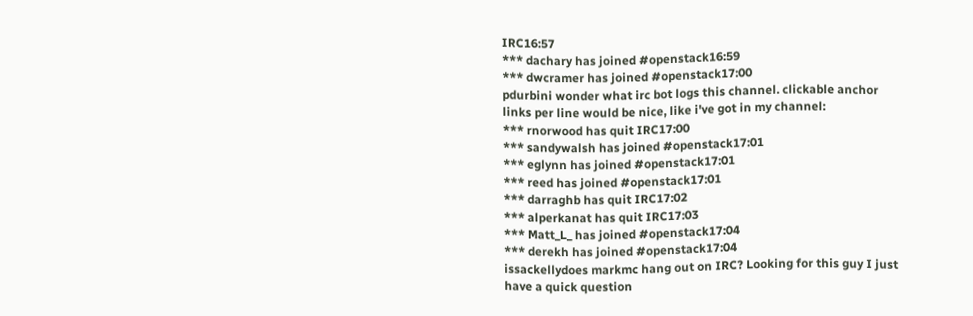IRC16:57
*** dachary has joined #openstack16:59
*** dwcramer has joined #openstack17:00
pdurbini wonder what irc bot logs this channel. clickable anchor links per line would be nice, like i've got in my channel:
*** rnorwood has quit IRC17:00
*** sandywalsh has joined #openstack17:01
*** eglynn has joined #openstack17:01
*** reed has joined #openstack17:01
*** darraghb has quit IRC17:02
*** alperkanat has quit IRC17:03
*** Matt_L_ has joined #openstack17:04
*** derekh has joined #openstack17:04
issackellydoes markmc hang out on IRC? Looking for this guy I just have a quick question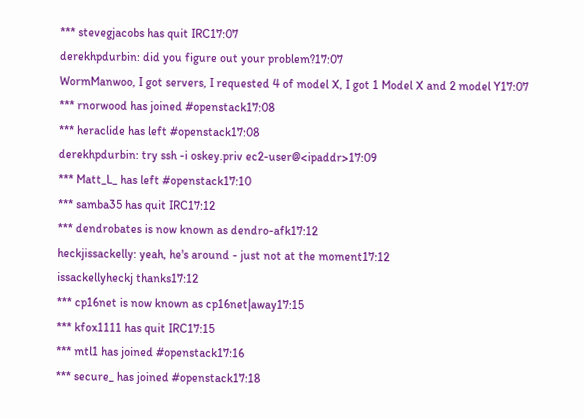*** stevegjacobs has quit IRC17:07
derekhpdurbin: did you figure out your problem?17:07
WormManwoo, I got servers, I requested 4 of model X, I got 1 Model X and 2 model Y17:07
*** rnorwood has joined #openstack17:08
*** heraclide has left #openstack17:08
derekhpdurbin: try ssh -i oskey.priv ec2-user@<ipaddr>17:09
*** Matt_L_ has left #openstack17:10
*** samba35 has quit IRC17:12
*** dendrobates is now known as dendro-afk17:12
heckjissackelly: yeah, he's around - just not at the moment17:12
issackellyheckj thanks17:12
*** cp16net is now known as cp16net|away17:15
*** kfox1111 has quit IRC17:15
*** mtl1 has joined #openstack17:16
*** secure_ has joined #openstack17:18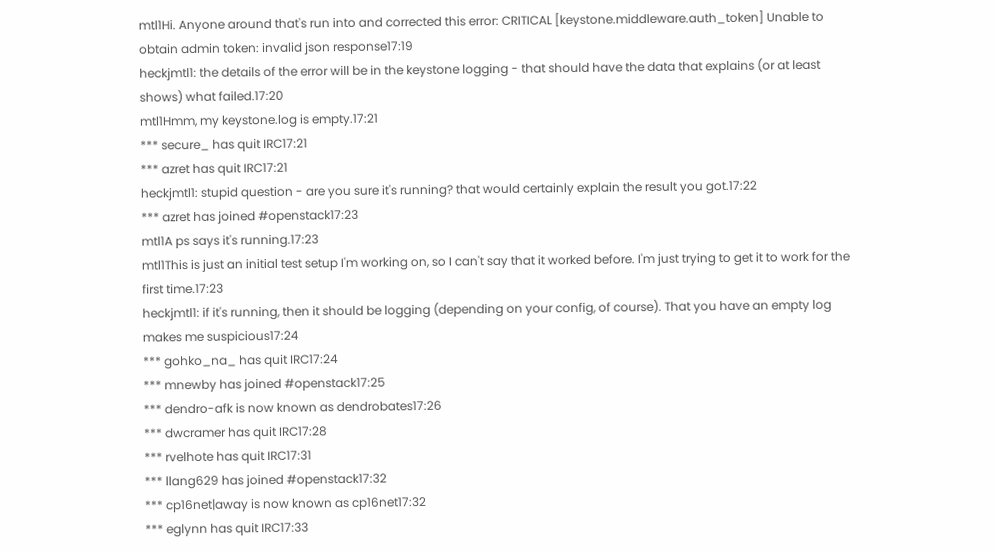mtl1Hi. Anyone around that's run into and corrected this error: CRITICAL [keystone.middleware.auth_token] Unable to obtain admin token: invalid json response17:19
heckjmtl1: the details of the error will be in the keystone logging - that should have the data that explains (or at least shows) what failed.17:20
mtl1Hmm, my keystone.log is empty.17:21
*** secure_ has quit IRC17:21
*** azret has quit IRC17:21
heckjmtl1: stupid question - are you sure it's running? that would certainly explain the result you got.17:22
*** azret has joined #openstack17:23
mtl1A ps says it's running.17:23
mtl1This is just an initial test setup I'm working on, so I can't say that it worked before. I'm just trying to get it to work for the first time.17:23
heckjmtl1: if it's running, then it should be logging (depending on your config, of course). That you have an empty log makes me suspicious17:24
*** gohko_na_ has quit IRC17:24
*** mnewby has joined #openstack17:25
*** dendro-afk is now known as dendrobates17:26
*** dwcramer has quit IRC17:28
*** rvelhote has quit IRC17:31
*** llang629 has joined #openstack17:32
*** cp16net|away is now known as cp16net17:32
*** eglynn has quit IRC17:33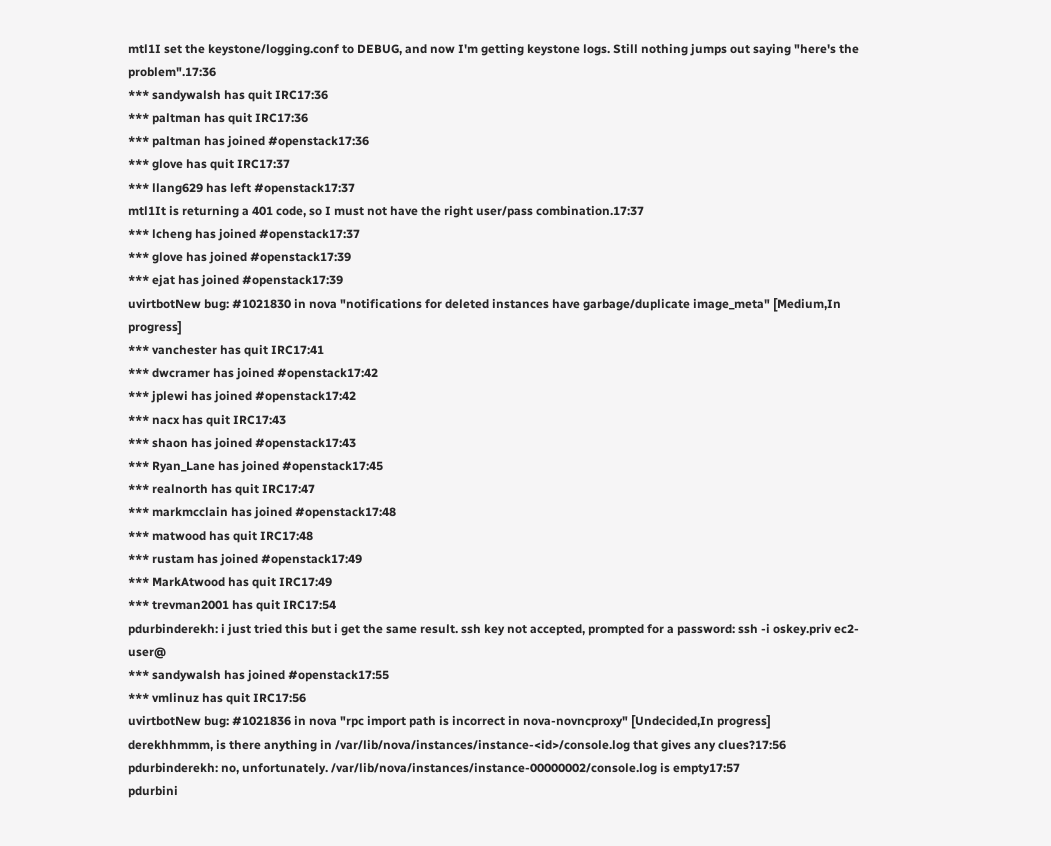mtl1I set the keystone/logging.conf to DEBUG, and now I'm getting keystone logs. Still nothing jumps out saying "here's the problem".17:36
*** sandywalsh has quit IRC17:36
*** paltman has quit IRC17:36
*** paltman has joined #openstack17:36
*** glove has quit IRC17:37
*** llang629 has left #openstack17:37
mtl1It is returning a 401 code, so I must not have the right user/pass combination.17:37
*** lcheng has joined #openstack17:37
*** glove has joined #openstack17:39
*** ejat has joined #openstack17:39
uvirtbotNew bug: #1021830 in nova "notifications for deleted instances have garbage/duplicate image_meta" [Medium,In progress]
*** vanchester has quit IRC17:41
*** dwcramer has joined #openstack17:42
*** jplewi has joined #openstack17:42
*** nacx has quit IRC17:43
*** shaon has joined #openstack17:43
*** Ryan_Lane has joined #openstack17:45
*** realnorth has quit IRC17:47
*** markmcclain has joined #openstack17:48
*** matwood has quit IRC17:48
*** rustam has joined #openstack17:49
*** MarkAtwood has quit IRC17:49
*** trevman2001 has quit IRC17:54
pdurbinderekh: i just tried this but i get the same result. ssh key not accepted, prompted for a password: ssh -i oskey.priv ec2-user@
*** sandywalsh has joined #openstack17:55
*** vmlinuz has quit IRC17:56
uvirtbotNew bug: #1021836 in nova "rpc import path is incorrect in nova-novncproxy" [Undecided,In progress]
derekhhmmm, is there anything in /var/lib/nova/instances/instance-<id>/console.log that gives any clues?17:56
pdurbinderekh: no, unfortunately. /var/lib/nova/instances/instance-00000002/console.log is empty17:57
pdurbini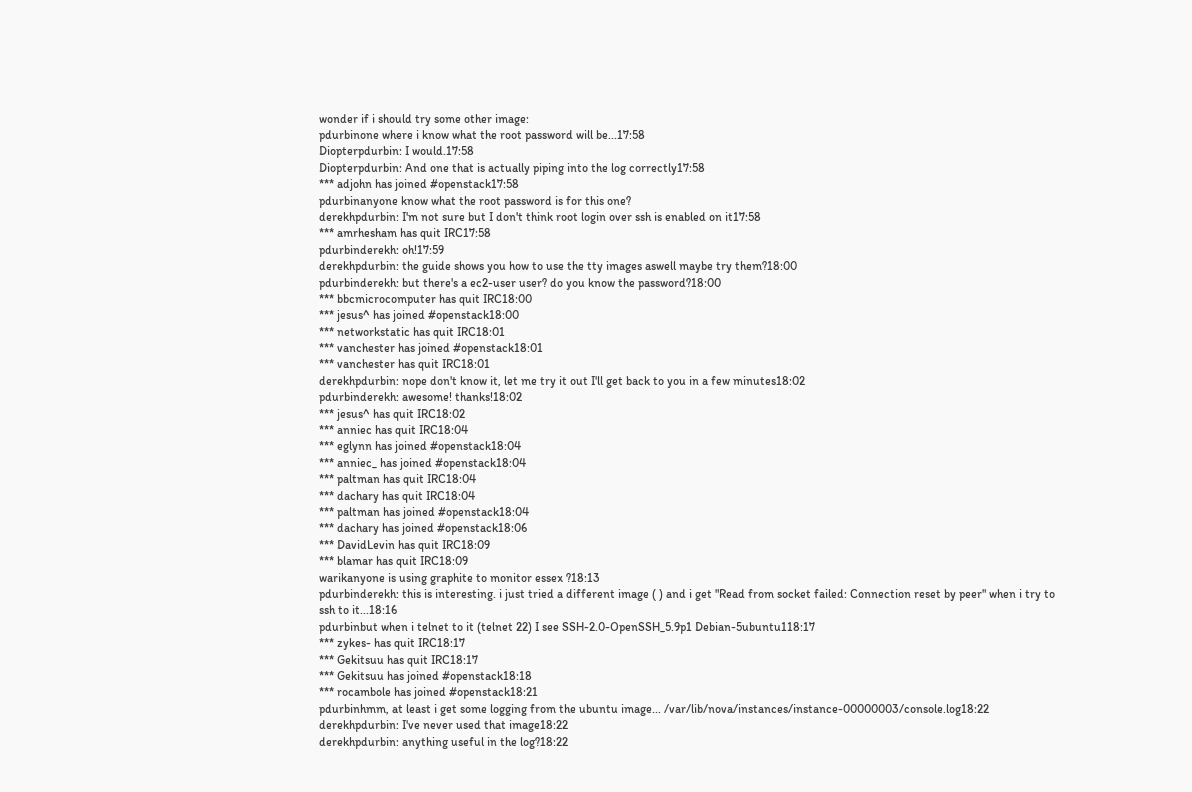wonder if i should try some other image:
pdurbinone where i know what the root password will be...17:58
Diopterpdurbin: I would.17:58
Diopterpdurbin: And one that is actually piping into the log correctly17:58
*** adjohn has joined #openstack17:58
pdurbinanyone know what the root password is for this one?
derekhpdurbin: I'm not sure but I don't think root login over ssh is enabled on it17:58
*** amrhesham has quit IRC17:58
pdurbinderekh: oh!17:59
derekhpdurbin: the guide shows you how to use the tty images aswell maybe try them?18:00
pdurbinderekh: but there's a ec2-user user? do you know the password?18:00
*** bbcmicrocomputer has quit IRC18:00
*** jesus^ has joined #openstack18:00
*** networkstatic has quit IRC18:01
*** vanchester has joined #openstack18:01
*** vanchester has quit IRC18:01
derekhpdurbin: nope don't know it, let me try it out I'll get back to you in a few minutes18:02
pdurbinderekh: awesome! thanks!18:02
*** jesus^ has quit IRC18:02
*** anniec has quit IRC18:04
*** eglynn has joined #openstack18:04
*** anniec_ has joined #openstack18:04
*** paltman has quit IRC18:04
*** dachary has quit IRC18:04
*** paltman has joined #openstack18:04
*** dachary has joined #openstack18:06
*** DavidLevin has quit IRC18:09
*** blamar has quit IRC18:09
warikanyone is using graphite to monitor essex ?18:13
pdurbinderekh: this is interesting. i just tried a different image ( ) and i get "Read from socket failed: Connection reset by peer" when i try to ssh to it...18:16
pdurbinbut when i telnet to it (telnet 22) I see SSH-2.0-OpenSSH_5.9p1 Debian-5ubuntu118:17
*** zykes- has quit IRC18:17
*** Gekitsuu has quit IRC18:17
*** Gekitsuu has joined #openstack18:18
*** rocambole has joined #openstack18:21
pdurbinhmm, at least i get some logging from the ubuntu image... /var/lib/nova/instances/instance-00000003/console.log18:22
derekhpdurbin: I've never used that image18:22
derekhpdurbin: anything useful in the log?18:22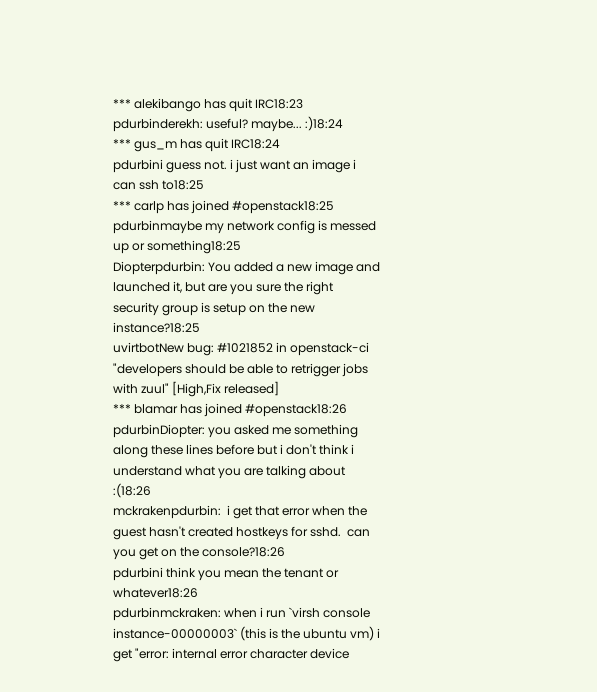*** alekibango has quit IRC18:23
pdurbinderekh: useful? maybe... :)18:24
*** gus_m has quit IRC18:24
pdurbini guess not. i just want an image i can ssh to18:25
*** carlp has joined #openstack18:25
pdurbinmaybe my network config is messed up or something18:25
Diopterpdurbin: You added a new image and launched it, but are you sure the right security group is setup on the new instance?18:25
uvirtbotNew bug: #1021852 in openstack-ci "developers should be able to retrigger jobs with zuul" [High,Fix released]
*** blamar has joined #openstack18:26
pdurbinDiopter: you asked me something along these lines before but i don't think i understand what you are talking about :(18:26
mckrakenpdurbin:  i get that error when the guest hasn't created hostkeys for sshd.  can you get on the console?18:26
pdurbini think you mean the tenant or whatever18:26
pdurbinmckraken: when i run `virsh console instance-00000003` (this is the ubuntu vm) i get "error: internal error character device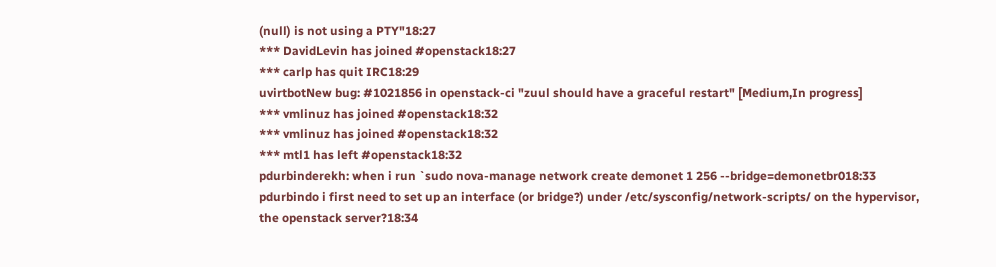(null) is not using a PTY"18:27
*** DavidLevin has joined #openstack18:27
*** carlp has quit IRC18:29
uvirtbotNew bug: #1021856 in openstack-ci "zuul should have a graceful restart" [Medium,In progress]
*** vmlinuz has joined #openstack18:32
*** vmlinuz has joined #openstack18:32
*** mtl1 has left #openstack18:32
pdurbinderekh: when i run `sudo nova-manage network create demonet 1 256 --bridge=demonetbr018:33
pdurbindo i first need to set up an interface (or bridge?) under /etc/sysconfig/network-scripts/ on the hypervisor, the openstack server?18:34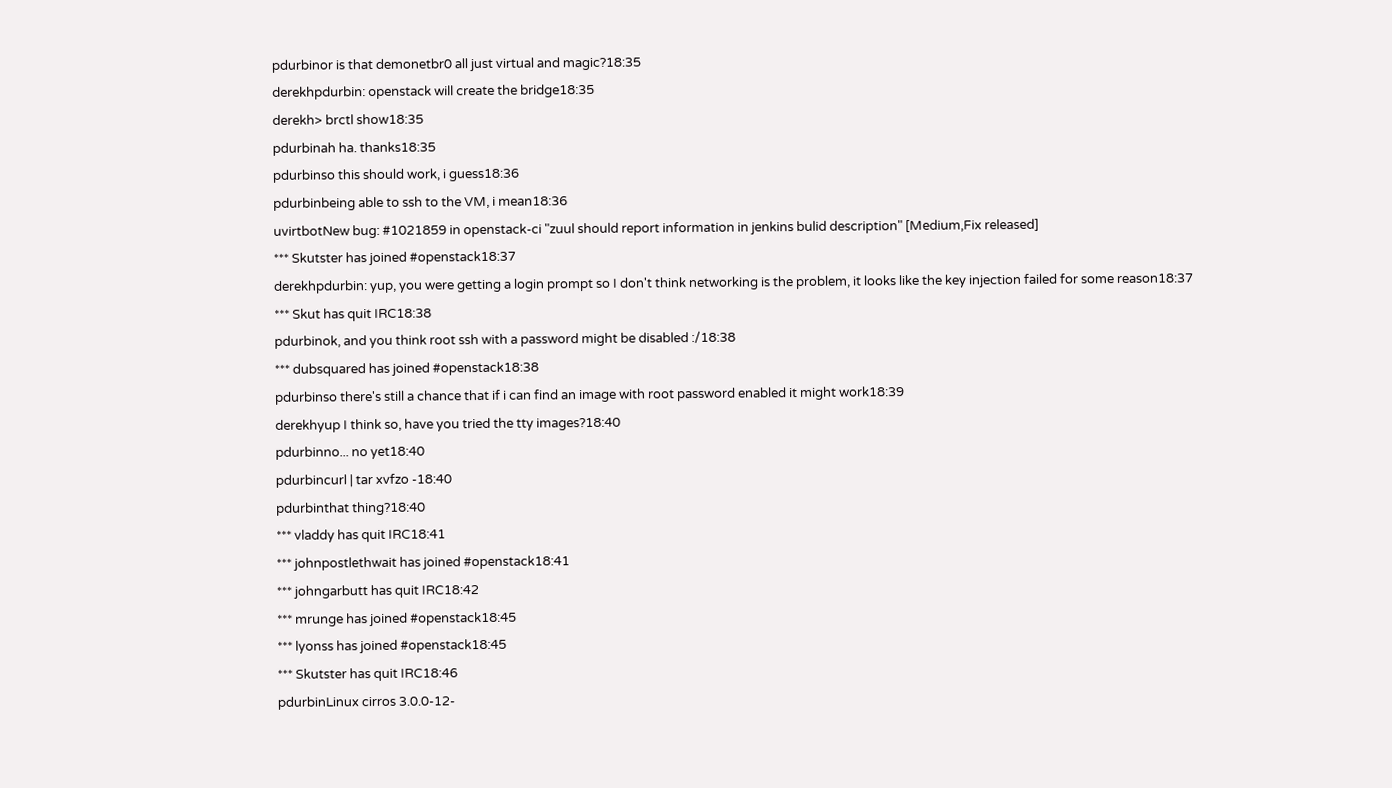pdurbinor is that demonetbr0 all just virtual and magic?18:35
derekhpdurbin: openstack will create the bridge18:35
derekh> brctl show18:35
pdurbinah ha. thanks18:35
pdurbinso this should work, i guess18:36
pdurbinbeing able to ssh to the VM, i mean18:36
uvirtbotNew bug: #1021859 in openstack-ci "zuul should report information in jenkins bulid description" [Medium,Fix released]
*** Skutster has joined #openstack18:37
derekhpdurbin: yup, you were getting a login prompt so I don't think networking is the problem, it looks like the key injection failed for some reason18:37
*** Skut has quit IRC18:38
pdurbinok, and you think root ssh with a password might be disabled :/18:38
*** dubsquared has joined #openstack18:38
pdurbinso there's still a chance that if i can find an image with root password enabled it might work18:39
derekhyup I think so, have you tried the tty images?18:40
pdurbinno... no yet18:40
pdurbincurl | tar xvfzo -18:40
pdurbinthat thing?18:40
*** vladdy has quit IRC18:41
*** johnpostlethwait has joined #openstack18:41
*** johngarbutt has quit IRC18:42
*** mrunge has joined #openstack18:45
*** lyonss has joined #openstack18:45
*** Skutster has quit IRC18:46
pdurbinLinux cirros 3.0.0-12-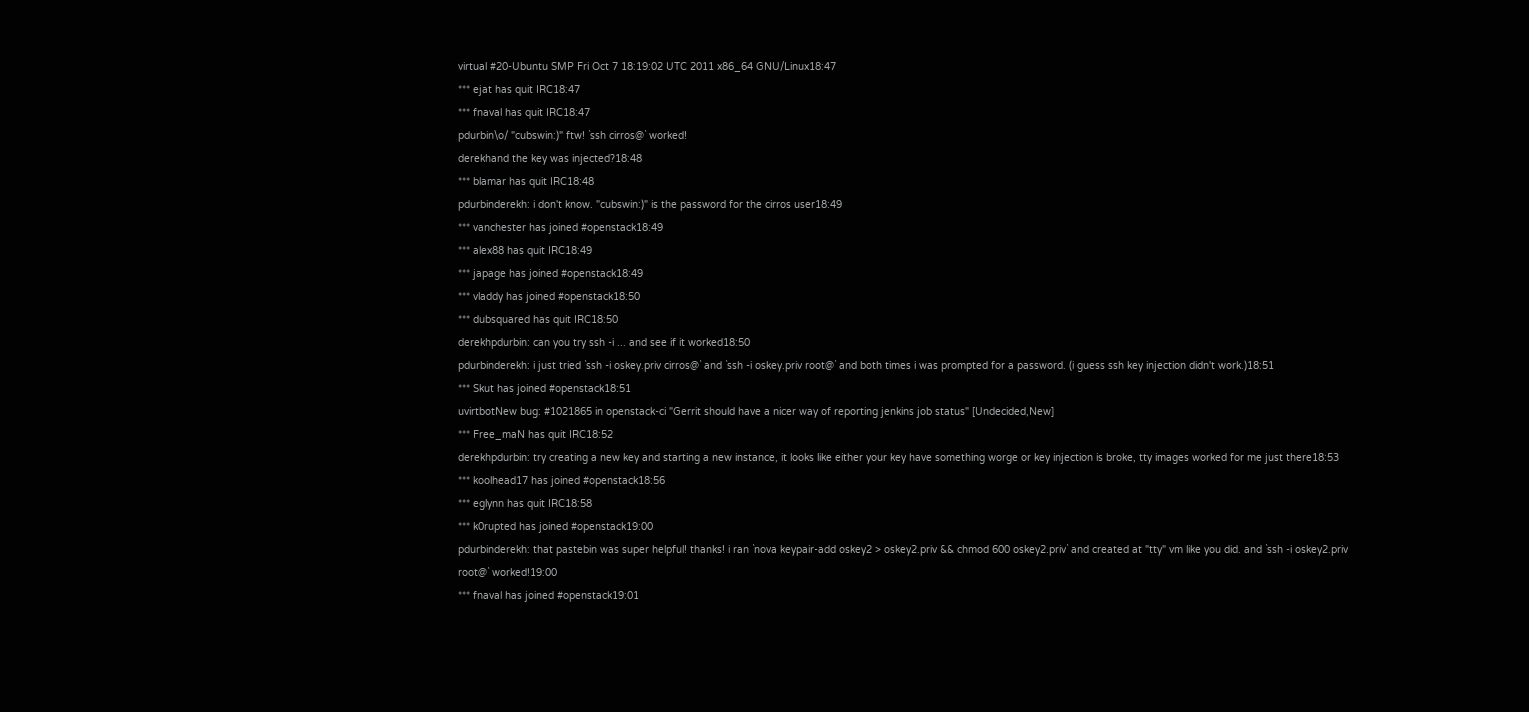virtual #20-Ubuntu SMP Fri Oct 7 18:19:02 UTC 2011 x86_64 GNU/Linux18:47
*** ejat has quit IRC18:47
*** fnaval has quit IRC18:47
pdurbin\o/ "cubswin:)" ftw! `ssh cirros@` worked!
derekhand the key was injected?18:48
*** blamar has quit IRC18:48
pdurbinderekh: i don't know. "cubswin:)" is the password for the cirros user18:49
*** vanchester has joined #openstack18:49
*** alex88 has quit IRC18:49
*** japage has joined #openstack18:49
*** vladdy has joined #openstack18:50
*** dubsquared has quit IRC18:50
derekhpdurbin: can you try ssh -i ... and see if it worked18:50
pdurbinderekh: i just tried `ssh -i oskey.priv cirros@` and `ssh -i oskey.priv root@` and both times i was prompted for a password. (i guess ssh key injection didn't work.)18:51
*** Skut has joined #openstack18:51
uvirtbotNew bug: #1021865 in openstack-ci "Gerrit should have a nicer way of reporting jenkins job status" [Undecided,New]
*** Free_maN has quit IRC18:52
derekhpdurbin: try creating a new key and starting a new instance, it looks like either your key have something worge or key injection is broke, tty images worked for me just there18:53
*** koolhead17 has joined #openstack18:56
*** eglynn has quit IRC18:58
*** k0rupted has joined #openstack19:00
pdurbinderekh: that pastebin was super helpful! thanks! i ran `nova keypair-add oskey2 > oskey2.priv && chmod 600 oskey2.priv` and created at "tty" vm like you did. and `ssh -i oskey2.priv root@` worked!19:00
*** fnaval has joined #openstack19:01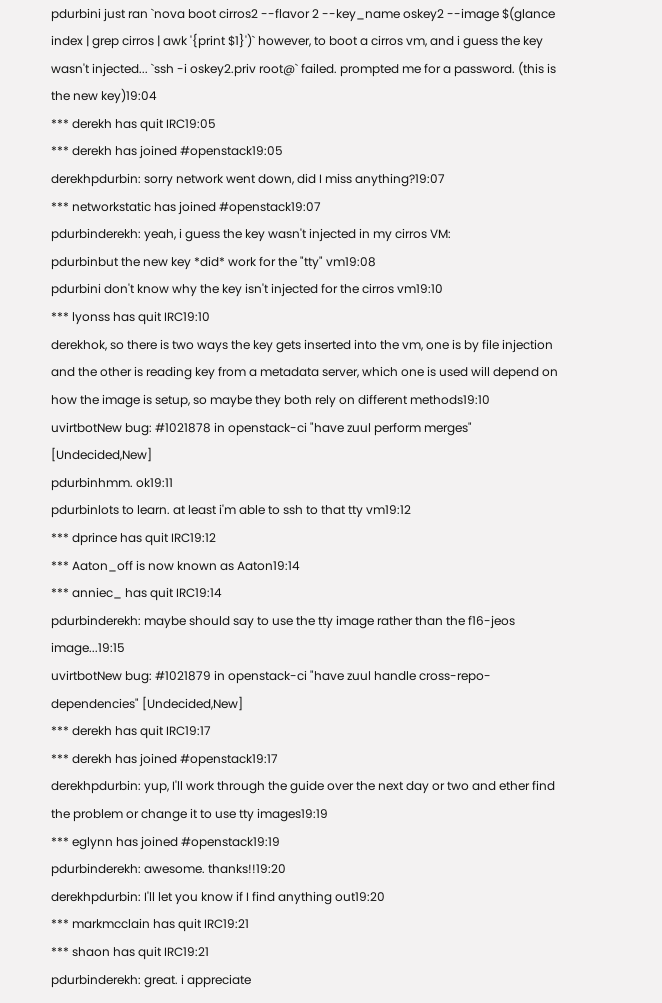pdurbini just ran `nova boot cirros2 --flavor 2 --key_name oskey2 --image $(glance index | grep cirros | awk '{print $1}')` however, to boot a cirros vm, and i guess the key wasn't injected... `ssh -i oskey2.priv root@` failed. prompted me for a password. (this is the new key)19:04
*** derekh has quit IRC19:05
*** derekh has joined #openstack19:05
derekhpdurbin: sorry network went down, did I miss anything?19:07
*** networkstatic has joined #openstack19:07
pdurbinderekh: yeah, i guess the key wasn't injected in my cirros VM:
pdurbinbut the new key *did* work for the "tty" vm19:08
pdurbini don't know why the key isn't injected for the cirros vm19:10
*** lyonss has quit IRC19:10
derekhok, so there is two ways the key gets inserted into the vm, one is by file injection and the other is reading key from a metadata server, which one is used will depend on how the image is setup, so maybe they both rely on different methods19:10
uvirtbotNew bug: #1021878 in openstack-ci "have zuul perform merges" [Undecided,New]
pdurbinhmm. ok19:11
pdurbinlots to learn. at least i'm able to ssh to that tty vm19:12
*** dprince has quit IRC19:12
*** Aaton_off is now known as Aaton19:14
*** anniec_ has quit IRC19:14
pdurbinderekh: maybe should say to use the tty image rather than the f16-jeos image...19:15
uvirtbotNew bug: #1021879 in openstack-ci "have zuul handle cross-repo-dependencies" [Undecided,New]
*** derekh has quit IRC19:17
*** derekh has joined #openstack19:17
derekhpdurbin: yup, I'll work through the guide over the next day or two and ether find the problem or change it to use tty images19:19
*** eglynn has joined #openstack19:19
pdurbinderekh: awesome. thanks!!19:20
derekhpdurbin: I'll let you know if I find anything out19:20
*** markmcclain has quit IRC19:21
*** shaon has quit IRC19:21
pdurbinderekh: great. i appreciate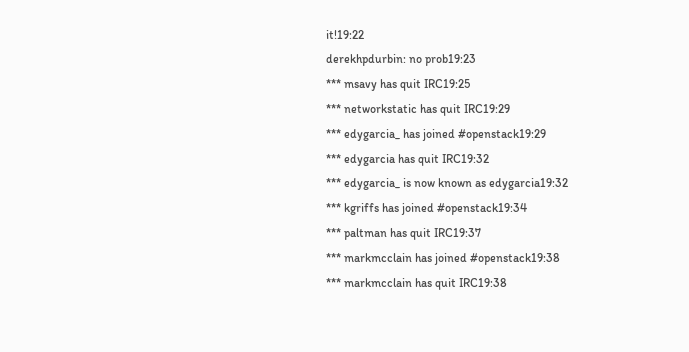it!19:22
derekhpdurbin: no prob19:23
*** msavy has quit IRC19:25
*** networkstatic has quit IRC19:29
*** edygarcia_ has joined #openstack19:29
*** edygarcia has quit IRC19:32
*** edygarcia_ is now known as edygarcia19:32
*** kgriffs has joined #openstack19:34
*** paltman has quit IRC19:37
*** markmcclain has joined #openstack19:38
*** markmcclain has quit IRC19:38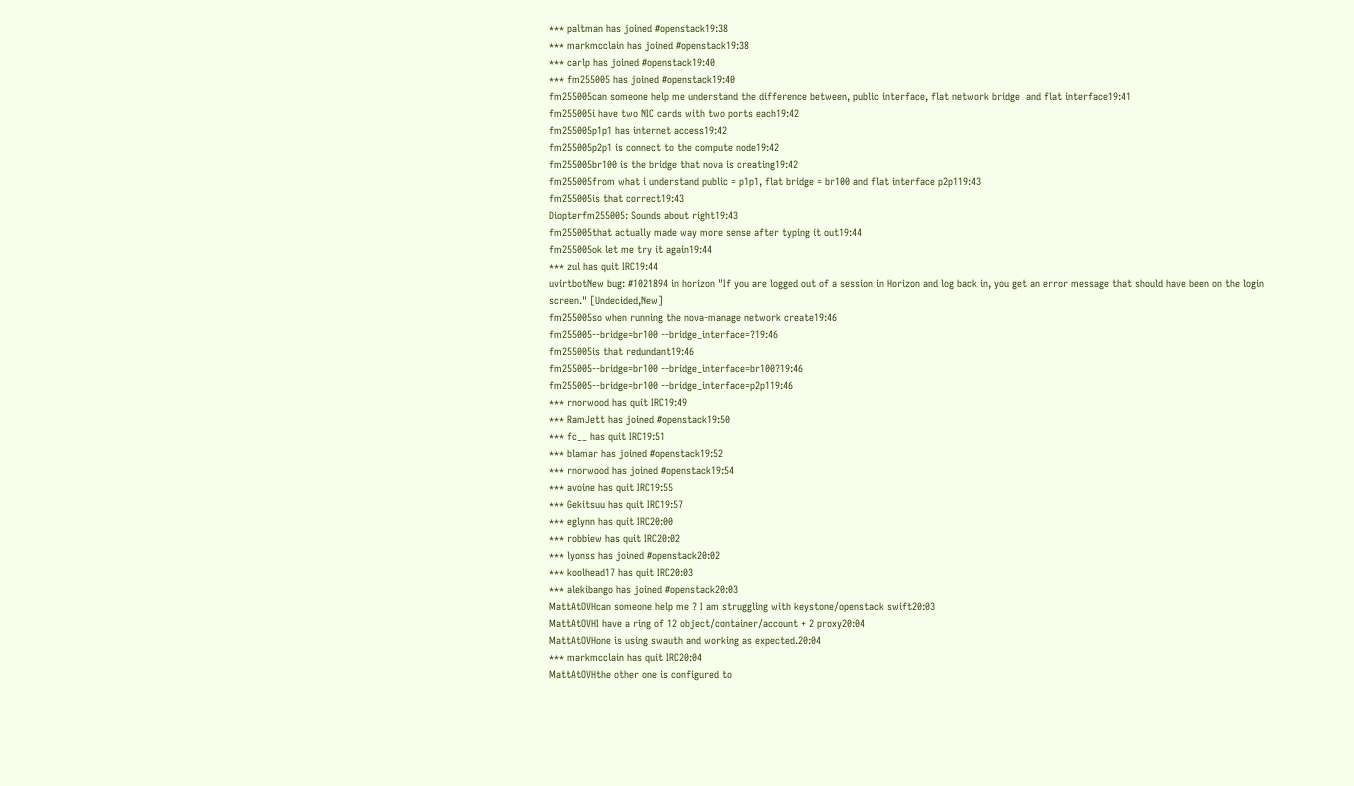*** paltman has joined #openstack19:38
*** markmcclain has joined #openstack19:38
*** carlp has joined #openstack19:40
*** fm255005 has joined #openstack19:40
fm255005can someone help me understand the difference between, public interface, flat network bridge  and flat interface19:41
fm255005i have two NIC cards with two ports each19:42
fm255005p1p1 has internet access19:42
fm255005p2p1 is connect to the compute node19:42
fm255005br100 is the bridge that nova is creating19:42
fm255005from what i understand public = p1p1, flat bridge = br100 and flat interface p2p119:43
fm255005is that correct19:43
Diopterfm255005: Sounds about right19:43
fm255005that actually made way more sense after typing it out19:44
fm255005ok let me try it again19:44
*** zul has quit IRC19:44
uvirtbotNew bug: #1021894 in horizon "If you are logged out of a session in Horizon and log back in, you get an error message that should have been on the login screen." [Undecided,New]
fm255005so when running the nova-manage network create19:46
fm255005--bridge=br100 --bridge_interface=?19:46
fm255005is that redundant19:46
fm255005--bridge=br100 --bridge_interface=br100?19:46
fm255005--bridge=br100 --bridge_interface=p2p119:46
*** rnorwood has quit IRC19:49
*** RamJett has joined #openstack19:50
*** fc__ has quit IRC19:51
*** blamar has joined #openstack19:52
*** rnorwood has joined #openstack19:54
*** avoine has quit IRC19:55
*** Gekitsuu has quit IRC19:57
*** eglynn has quit IRC20:00
*** robbiew has quit IRC20:02
*** lyonss has joined #openstack20:02
*** koolhead17 has quit IRC20:03
*** alekibango has joined #openstack20:03
MattAtOVHcan someone help me ? I am struggling with keystone/openstack swift20:03
MattAtOVHI have a ring of 12 object/container/account + 2 proxy20:04
MattAtOVHone is using swauth and working as expected.20:04
*** markmcclain has quit IRC20:04
MattAtOVHthe other one is configured to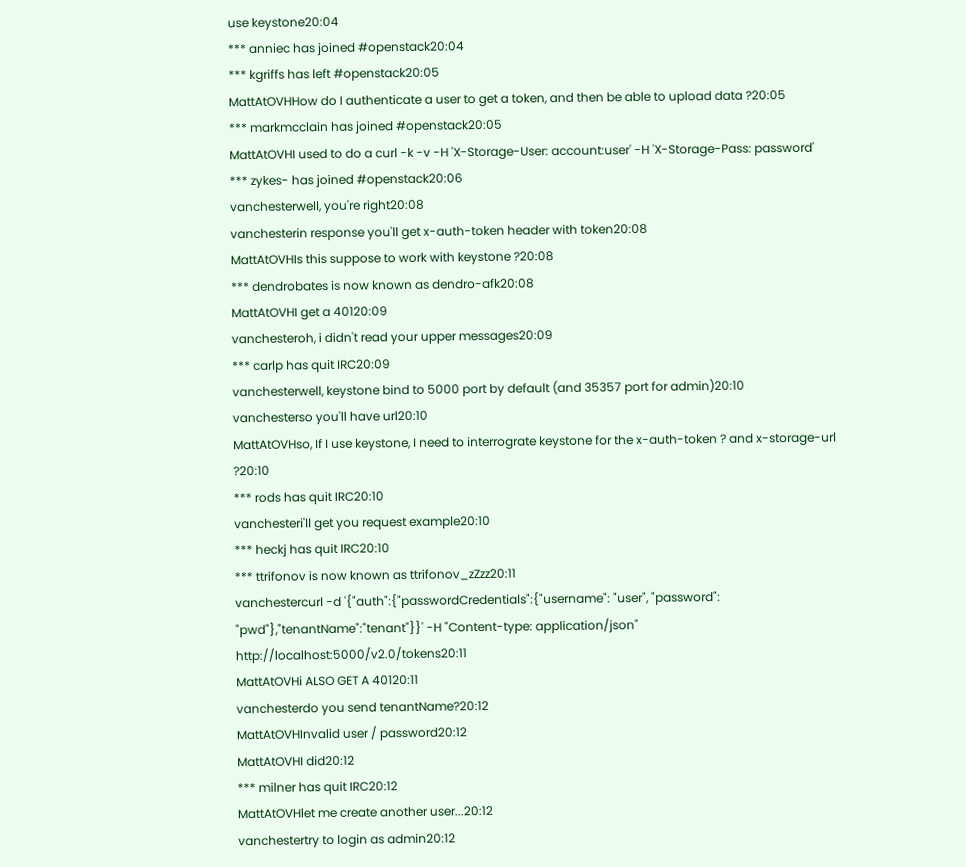use keystone20:04
*** anniec has joined #openstack20:04
*** kgriffs has left #openstack20:05
MattAtOVHHow do I authenticate a user to get a token, and then be able to upload data ?20:05
*** markmcclain has joined #openstack20:05
MattAtOVHI used to do a curl -k -v -H 'X-Storage-User: account:user' -H 'X-Storage-Pass: password'
*** zykes- has joined #openstack20:06
vanchesterwell, you're right20:08
vanchesterin response you'll get x-auth-token header with token20:08
MattAtOVHIs this suppose to work with keystone ?20:08
*** dendrobates is now known as dendro-afk20:08
MattAtOVHI get a 40120:09
vanchesteroh, i didn't read your upper messages20:09
*** carlp has quit IRC20:09
vanchesterwell, keystone bind to 5000 port by default (and 35357 port for admin)20:10
vanchesterso you'll have url20:10
MattAtOVHso, If I use keystone, I need to interrograte keystone for the x-auth-token ? and x-storage-url ?20:10
*** rods has quit IRC20:10
vanchesteri'll get you request example20:10
*** heckj has quit IRC20:10
*** ttrifonov is now known as ttrifonov_zZzz20:11
vanchestercurl -d '{"auth":{"passwordCredentials":{"username": "user", "password": "pwd"},"tenantName":"tenant"}}' -H "Content-type: application/json" http://localhost:5000/v2.0/tokens20:11
MattAtOVHi ALSO GET A 40120:11
vanchesterdo you send tenantName?20:12
MattAtOVHInvalid user / password20:12
MattAtOVHI did20:12
*** milner has quit IRC20:12
MattAtOVHlet me create another user...20:12
vanchestertry to login as admin20:12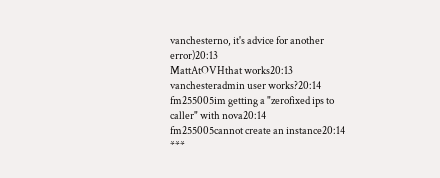vanchesterno, it's advice for another error)20:13
MattAtOVHthat works20:13
vanchesteradmin user works?20:14
fm255005im getting a "zerofixed ips to caller" with nova20:14
fm255005cannot create an instance20:14
***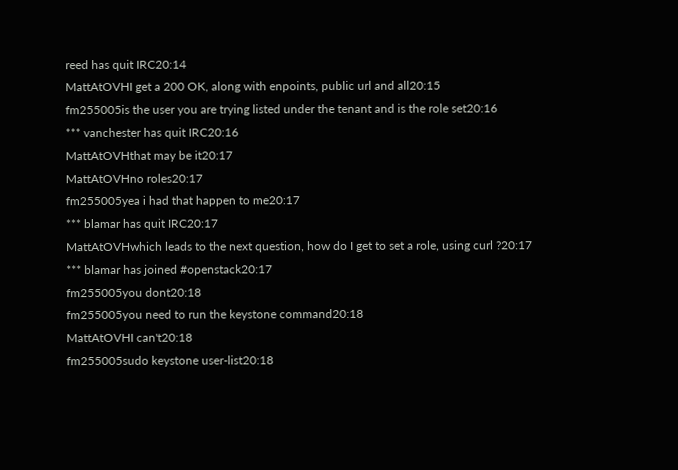reed has quit IRC20:14
MattAtOVHI get a 200 OK, along with enpoints, public url and all20:15
fm255005is the user you are trying listed under the tenant and is the role set20:16
*** vanchester has quit IRC20:16
MattAtOVHthat may be it20:17
MattAtOVHno roles20:17
fm255005yea i had that happen to me20:17
*** blamar has quit IRC20:17
MattAtOVHwhich leads to the next question, how do I get to set a role, using curl ?20:17
*** blamar has joined #openstack20:17
fm255005you dont20:18
fm255005you need to run the keystone command20:18
MattAtOVHI can't20:18
fm255005sudo keystone user-list20:18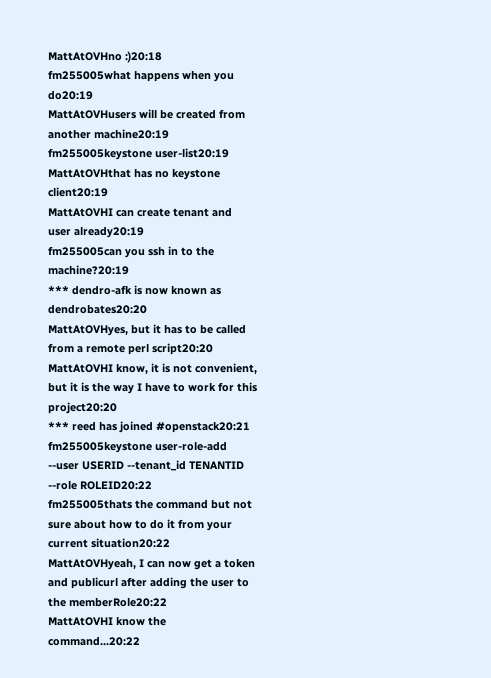MattAtOVHno :)20:18
fm255005what happens when you do20:19
MattAtOVHusers will be created from another machine20:19
fm255005keystone user-list20:19
MattAtOVHthat has no keystone client20:19
MattAtOVHI can create tenant and user already20:19
fm255005can you ssh in to the machine?20:19
*** dendro-afk is now known as dendrobates20:20
MattAtOVHyes, but it has to be called from a remote perl script20:20
MattAtOVHI know, it is not convenient, but it is the way I have to work for this project20:20
*** reed has joined #openstack20:21
fm255005keystone user-role-add --user USERID --tenant_id TENANTID --role ROLEID20:22
fm255005thats the command but not sure about how to do it from your current situation20:22
MattAtOVHyeah, I can now get a token and publicurl after adding the user to the memberRole20:22
MattAtOVHI know the command...20:22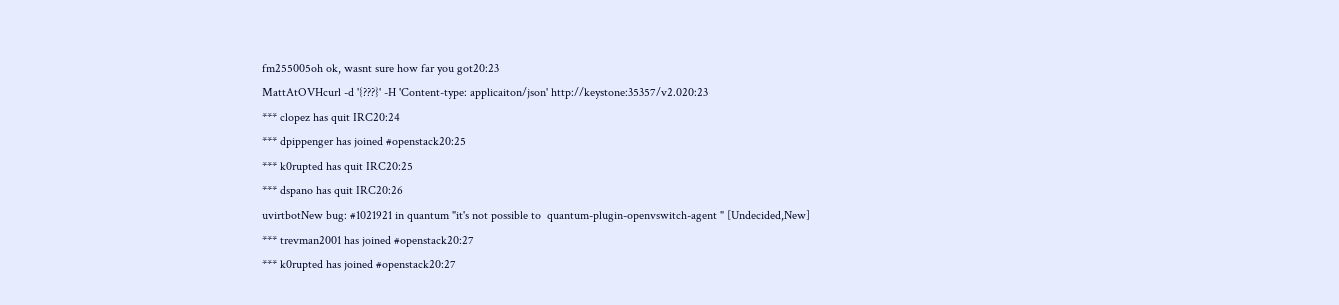fm255005oh ok, wasnt sure how far you got20:23
MattAtOVHcurl -d '{???}' -H 'Content-type: applicaiton/json' http://keystone:35357/v2.020:23
*** clopez has quit IRC20:24
*** dpippenger has joined #openstack20:25
*** k0rupted has quit IRC20:25
*** dspano has quit IRC20:26
uvirtbotNew bug: #1021921 in quantum "it's not possible to  quantum-plugin-openvswitch-agent " [Undecided,New]
*** trevman2001 has joined #openstack20:27
*** k0rupted has joined #openstack20:27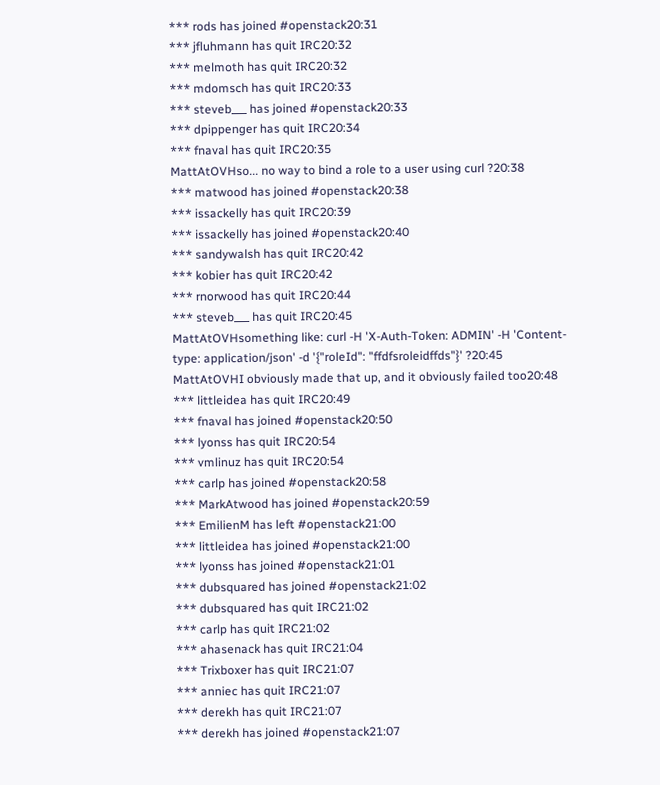*** rods has joined #openstack20:31
*** jfluhmann has quit IRC20:32
*** melmoth has quit IRC20:32
*** mdomsch has quit IRC20:33
*** steveb___ has joined #openstack20:33
*** dpippenger has quit IRC20:34
*** fnaval has quit IRC20:35
MattAtOVHso... no way to bind a role to a user using curl ?20:38
*** matwood has joined #openstack20:38
*** issackelly has quit IRC20:39
*** issackelly has joined #openstack20:40
*** sandywalsh has quit IRC20:42
*** kobier has quit IRC20:42
*** rnorwood has quit IRC20:44
*** steveb___ has quit IRC20:45
MattAtOVHsomething like: curl -H 'X-Auth-Token: ADMIN' -H 'Content-type: application/json' -d '{"roleId": "ffdfsroleidffds"}' ?20:45
MattAtOVHI obviously made that up, and it obviously failed too20:48
*** littleidea has quit IRC20:49
*** fnaval has joined #openstack20:50
*** lyonss has quit IRC20:54
*** vmlinuz has quit IRC20:54
*** carlp has joined #openstack20:58
*** MarkAtwood has joined #openstack20:59
*** EmilienM has left #openstack21:00
*** littleidea has joined #openstack21:00
*** lyonss has joined #openstack21:01
*** dubsquared has joined #openstack21:02
*** dubsquared has quit IRC21:02
*** carlp has quit IRC21:02
*** ahasenack has quit IRC21:04
*** Trixboxer has quit IRC21:07
*** anniec has quit IRC21:07
*** derekh has quit IRC21:07
*** derekh has joined #openstack21:07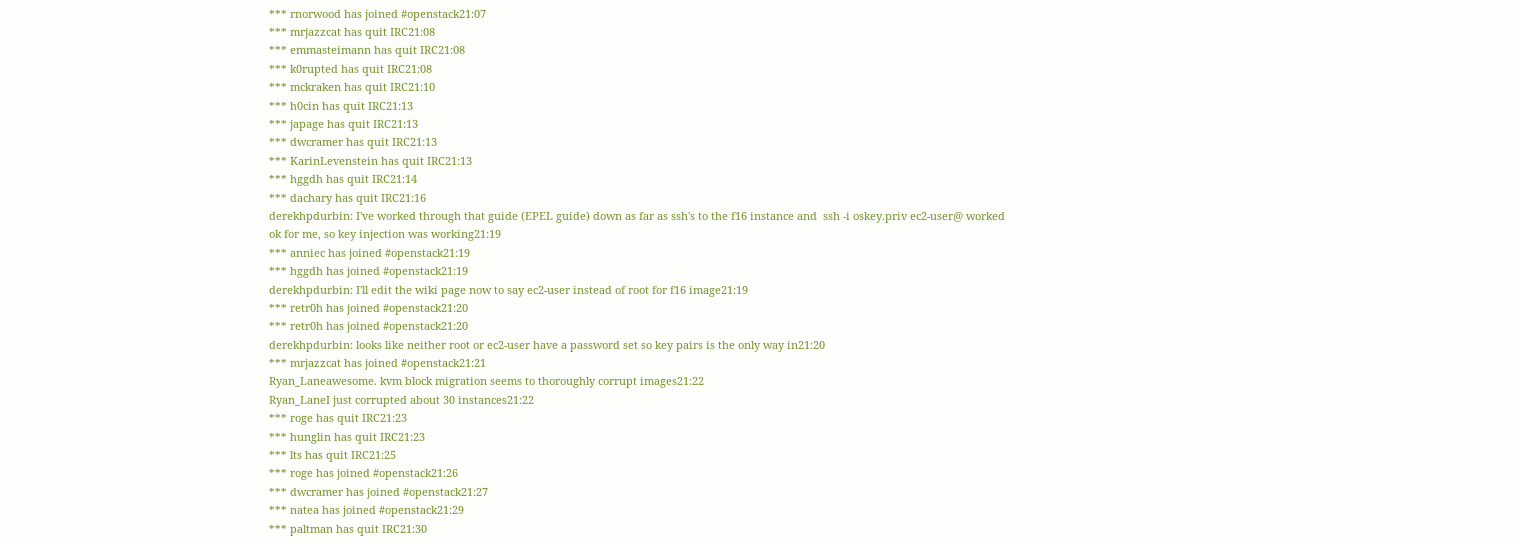*** rnorwood has joined #openstack21:07
*** mrjazzcat has quit IRC21:08
*** emmasteimann has quit IRC21:08
*** k0rupted has quit IRC21:08
*** mckraken has quit IRC21:10
*** h0cin has quit IRC21:13
*** japage has quit IRC21:13
*** dwcramer has quit IRC21:13
*** KarinLevenstein has quit IRC21:13
*** hggdh has quit IRC21:14
*** dachary has quit IRC21:16
derekhpdurbin: I've worked through that guide (EPEL guide) down as far as ssh's to the f16 instance and  ssh -i oskey.priv ec2-user@ worked ok for me, so key injection was working21:19
*** anniec has joined #openstack21:19
*** hggdh has joined #openstack21:19
derekhpdurbin: I'll edit the wiki page now to say ec2-user instead of root for f16 image21:19
*** retr0h has joined #openstack21:20
*** retr0h has joined #openstack21:20
derekhpdurbin: looks like neither root or ec2-user have a password set so key pairs is the only way in21:20
*** mrjazzcat has joined #openstack21:21
Ryan_Laneawesome. kvm block migration seems to thoroughly corrupt images21:22
Ryan_LaneI just corrupted about 30 instances21:22
*** roge has quit IRC21:23
*** hunglin has quit IRC21:23
*** lts has quit IRC21:25
*** roge has joined #openstack21:26
*** dwcramer has joined #openstack21:27
*** natea has joined #openstack21:29
*** paltman has quit IRC21:30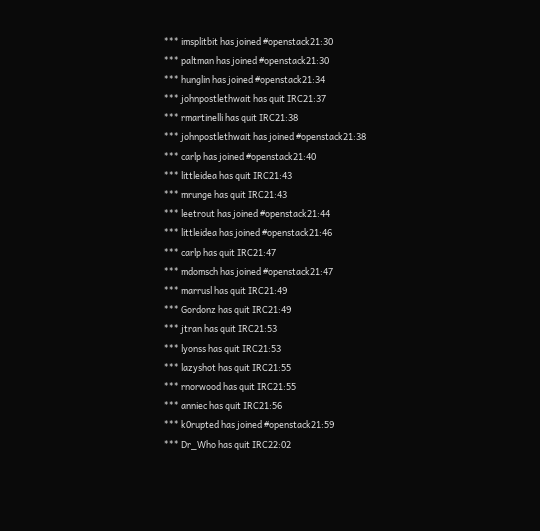*** imsplitbit has joined #openstack21:30
*** paltman has joined #openstack21:30
*** hunglin has joined #openstack21:34
*** johnpostlethwait has quit IRC21:37
*** rmartinelli has quit IRC21:38
*** johnpostlethwait has joined #openstack21:38
*** carlp has joined #openstack21:40
*** littleidea has quit IRC21:43
*** mrunge has quit IRC21:43
*** leetrout has joined #openstack21:44
*** littleidea has joined #openstack21:46
*** carlp has quit IRC21:47
*** mdomsch has joined #openstack21:47
*** marrusl has quit IRC21:49
*** Gordonz has quit IRC21:49
*** jtran has quit IRC21:53
*** lyonss has quit IRC21:53
*** lazyshot has quit IRC21:55
*** rnorwood has quit IRC21:55
*** anniec has quit IRC21:56
*** k0rupted has joined #openstack21:59
*** Dr_Who has quit IRC22:02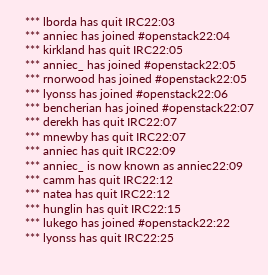*** lborda has quit IRC22:03
*** anniec has joined #openstack22:04
*** kirkland has quit IRC22:05
*** anniec_ has joined #openstack22:05
*** rnorwood has joined #openstack22:05
*** lyonss has joined #openstack22:06
*** bencherian has joined #openstack22:07
*** derekh has quit IRC22:07
*** mnewby has quit IRC22:07
*** anniec has quit IRC22:09
*** anniec_ is now known as anniec22:09
*** camm has quit IRC22:12
*** natea has quit IRC22:12
*** hunglin has quit IRC22:15
*** lukego has joined #openstack22:22
*** lyonss has quit IRC22:25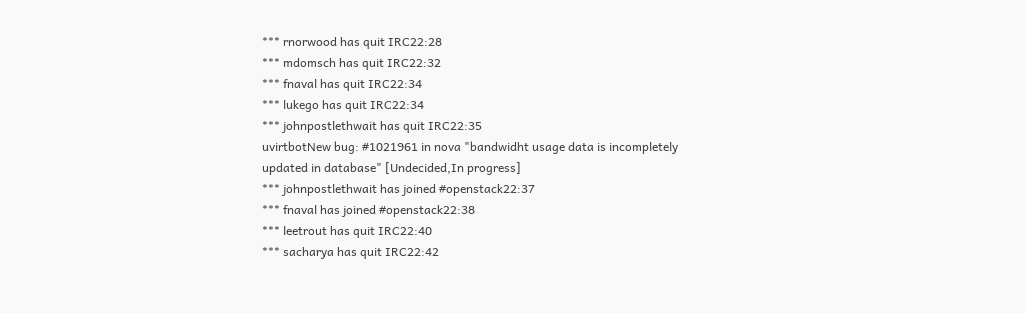*** rnorwood has quit IRC22:28
*** mdomsch has quit IRC22:32
*** fnaval has quit IRC22:34
*** lukego has quit IRC22:34
*** johnpostlethwait has quit IRC22:35
uvirtbotNew bug: #1021961 in nova "bandwidht usage data is incompletely updated in database" [Undecided,In progress]
*** johnpostlethwait has joined #openstack22:37
*** fnaval has joined #openstack22:38
*** leetrout has quit IRC22:40
*** sacharya has quit IRC22:42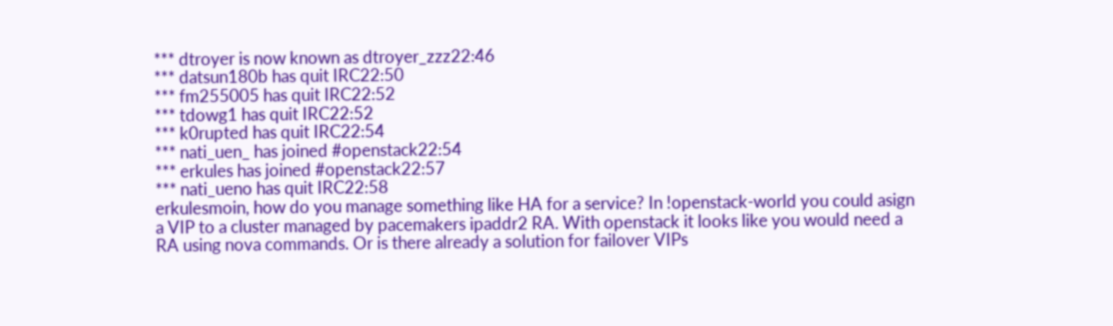*** dtroyer is now known as dtroyer_zzz22:46
*** datsun180b has quit IRC22:50
*** fm255005 has quit IRC22:52
*** tdowg1 has quit IRC22:52
*** k0rupted has quit IRC22:54
*** nati_uen_ has joined #openstack22:54
*** erkules has joined #openstack22:57
*** nati_ueno has quit IRC22:58
erkulesmoin, how do you manage something like HA for a service? In !openstack-world you could asign a VIP to a cluster managed by pacemakers ipaddr2 RA. With openstack it looks like you would need a RA using nova commands. Or is there already a solution for failover VIPs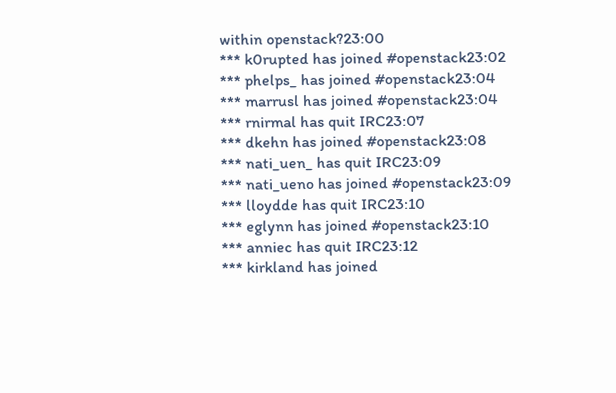within openstack?23:00
*** k0rupted has joined #openstack23:02
*** phelps_ has joined #openstack23:04
*** marrusl has joined #openstack23:04
*** rnirmal has quit IRC23:07
*** dkehn has joined #openstack23:08
*** nati_uen_ has quit IRC23:09
*** nati_ueno has joined #openstack23:09
*** lloydde has quit IRC23:10
*** eglynn has joined #openstack23:10
*** anniec has quit IRC23:12
*** kirkland has joined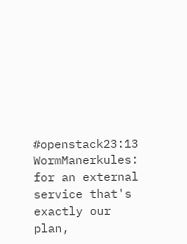#openstack23:13
WormManerkules: for an external service that's exactly our plan,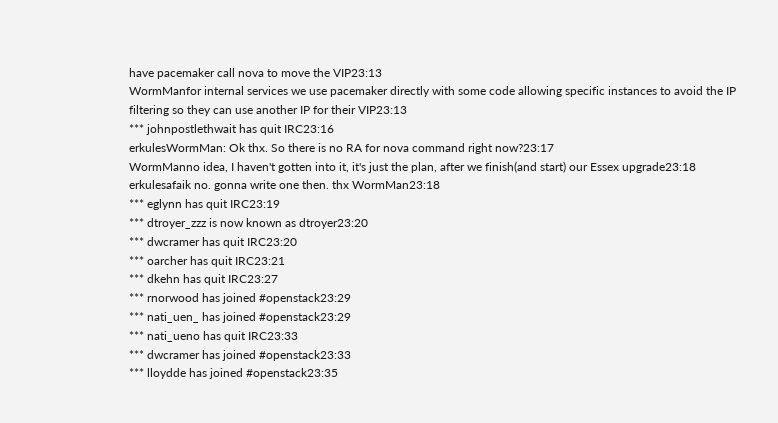have pacemaker call nova to move the VIP23:13
WormManfor internal services we use pacemaker directly with some code allowing specific instances to avoid the IP filtering so they can use another IP for their VIP23:13
*** johnpostlethwait has quit IRC23:16
erkulesWormMan: Ok thx. So there is no RA for nova command right now?23:17
WormManno idea, I haven't gotten into it, it's just the plan, after we finish(and start) our Essex upgrade23:18
erkulesafaik no. gonna write one then. thx WormMan23:18
*** eglynn has quit IRC23:19
*** dtroyer_zzz is now known as dtroyer23:20
*** dwcramer has quit IRC23:20
*** oarcher has quit IRC23:21
*** dkehn has quit IRC23:27
*** rnorwood has joined #openstack23:29
*** nati_uen_ has joined #openstack23:29
*** nati_ueno has quit IRC23:33
*** dwcramer has joined #openstack23:33
*** lloydde has joined #openstack23:35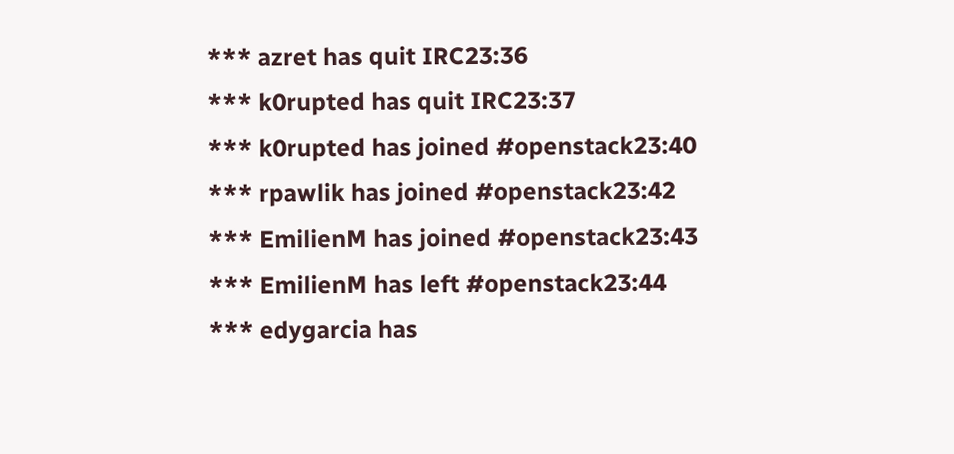*** azret has quit IRC23:36
*** k0rupted has quit IRC23:37
*** k0rupted has joined #openstack23:40
*** rpawlik has joined #openstack23:42
*** EmilienM has joined #openstack23:43
*** EmilienM has left #openstack23:44
*** edygarcia has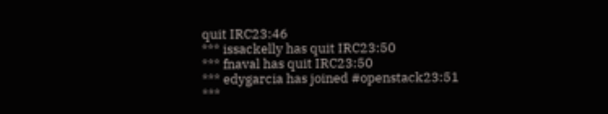quit IRC23:46
*** issackelly has quit IRC23:50
*** fnaval has quit IRC23:50
*** edygarcia has joined #openstack23:51
***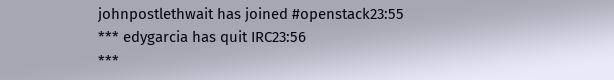johnpostlethwait has joined #openstack23:55
*** edygarcia has quit IRC23:56
***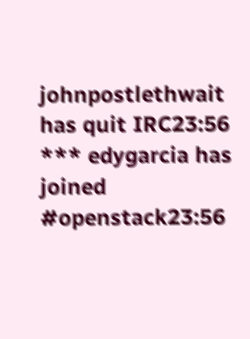johnpostlethwait has quit IRC23:56
*** edygarcia has joined #openstack23:56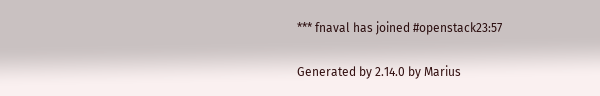*** fnaval has joined #openstack23:57

Generated by 2.14.0 by Marius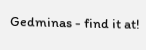Gedminas - find it at!